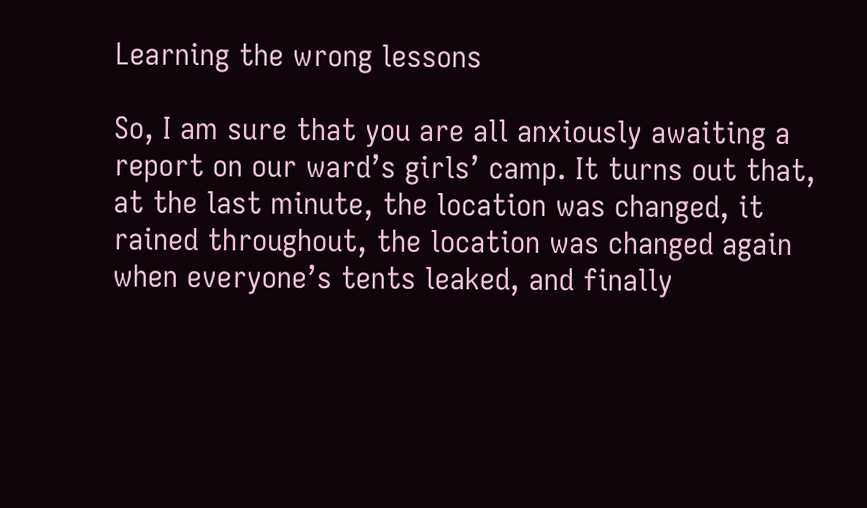Learning the wrong lessons

So, I am sure that you are all anxiously awaiting a report on our ward’s girls’ camp. It turns out that, at the last minute, the location was changed, it rained throughout, the location was changed again when everyone’s tents leaked, and finally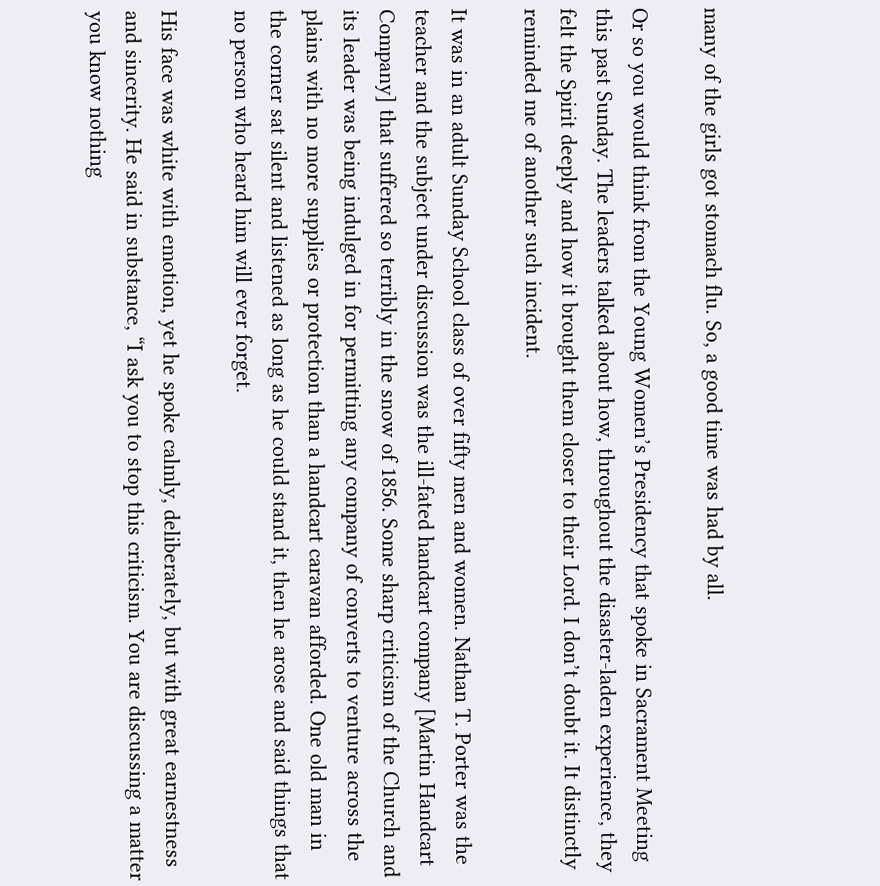many of the girls got stomach flu. So, a good time was had by all.

Or so you would think from the Young Women’s Presidency that spoke in Sacrament Meeting this past Sunday. The leaders talked about how, throughout the disaster-laden experience, they felt the Spirit deeply and how it brought them closer to their Lord. I don’t doubt it. It distinctly reminded me of another such incident.

It was in an adult Sunday School class of over fifty men and women. Nathan T. Porter was the teacher and the subject under discussion was the ill-fated handcart company [Martin Handcart Company] that suffered so terribly in the snow of 1856. Some sharp criticism of the Church and its leader was being indulged in for permitting any company of converts to venture across the plains with no more supplies or protection than a handcart caravan afforded. One old man in the corner sat silent and listened as long as he could stand it, then he arose and said things that no person who heard him will ever forget.

His face was white with emotion, yet he spoke calmly, deliberately, but with great earnestness and sincerity. He said in substance, “I ask you to stop this criticism. You are discussing a matter you know nothing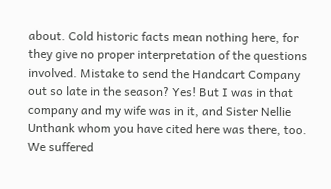about. Cold historic facts mean nothing here, for they give no proper interpretation of the questions involved. Mistake to send the Handcart Company out so late in the season? Yes! But I was in that company and my wife was in it, and Sister Nellie Unthank whom you have cited here was there, too. We suffered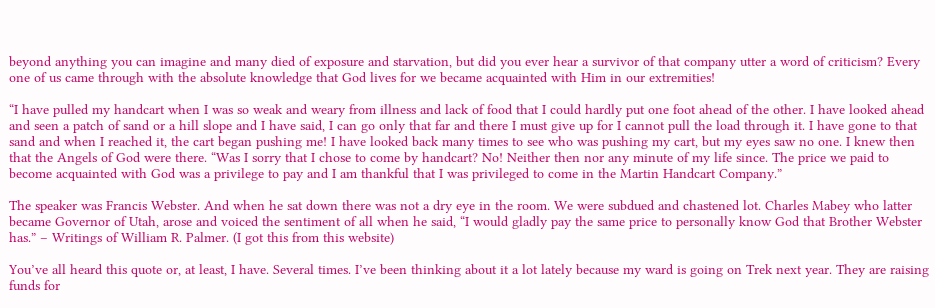beyond anything you can imagine and many died of exposure and starvation, but did you ever hear a survivor of that company utter a word of criticism? Every one of us came through with the absolute knowledge that God lives for we became acquainted with Him in our extremities!

“I have pulled my handcart when I was so weak and weary from illness and lack of food that I could hardly put one foot ahead of the other. I have looked ahead and seen a patch of sand or a hill slope and I have said, I can go only that far and there I must give up for I cannot pull the load through it. I have gone to that sand and when I reached it, the cart began pushing me! I have looked back many times to see who was pushing my cart, but my eyes saw no one. I knew then that the Angels of God were there. “Was I sorry that I chose to come by handcart? No! Neither then nor any minute of my life since. The price we paid to become acquainted with God was a privilege to pay and I am thankful that I was privileged to come in the Martin Handcart Company.”

The speaker was Francis Webster. And when he sat down there was not a dry eye in the room. We were subdued and chastened lot. Charles Mabey who latter became Governor of Utah, arose and voiced the sentiment of all when he said, “I would gladly pay the same price to personally know God that Brother Webster has.” – Writings of William R. Palmer. (I got this from this website)

You’ve all heard this quote or, at least, I have. Several times. I’ve been thinking about it a lot lately because my ward is going on Trek next year. They are raising funds for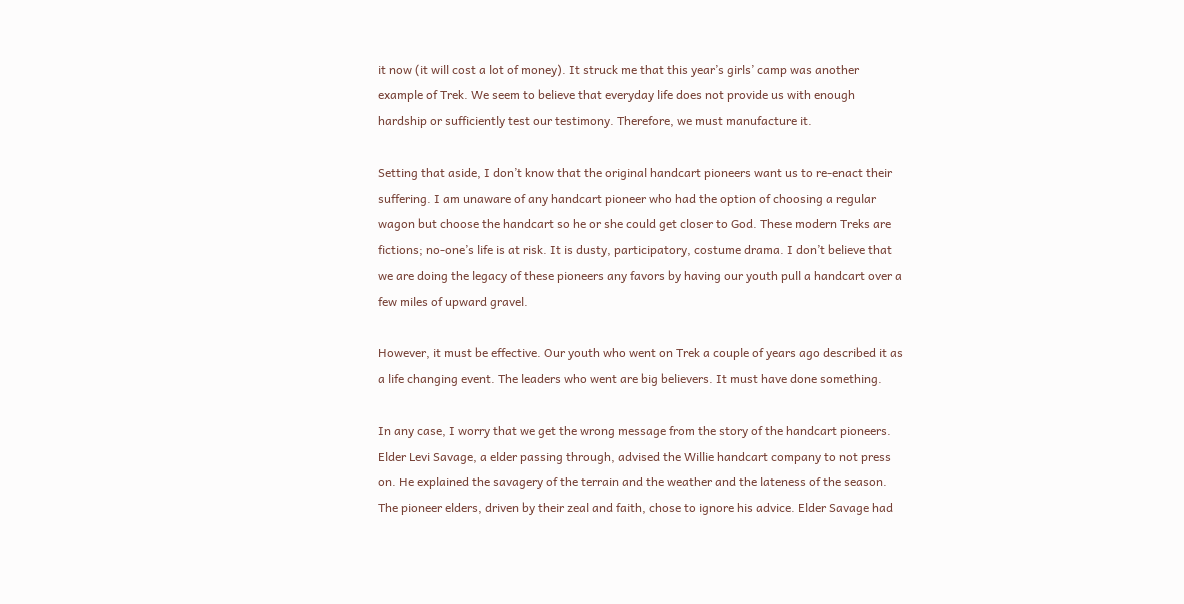it now (it will cost a lot of money). It struck me that this year’s girls’ camp was another example of Trek. We seem to believe that everyday life does not provide us with enough hardship or sufficiently test our testimony. Therefore, we must manufacture it.

Setting that aside, I don’t know that the original handcart pioneers want us to re-enact their suffering. I am unaware of any handcart pioneer who had the option of choosing a regular wagon but choose the handcart so he or she could get closer to God. These modern Treks are fictions; no-one’s life is at risk. It is dusty, participatory, costume drama. I don’t believe that we are doing the legacy of these pioneers any favors by having our youth pull a handcart over a few miles of upward gravel.

However, it must be effective. Our youth who went on Trek a couple of years ago described it as a life changing event. The leaders who went are big believers. It must have done something.

In any case, I worry that we get the wrong message from the story of the handcart pioneers. Elder Levi Savage, a elder passing through, advised the Willie handcart company to not press on. He explained the savagery of the terrain and the weather and the lateness of the season. The pioneer elders, driven by their zeal and faith, chose to ignore his advice. Elder Savage had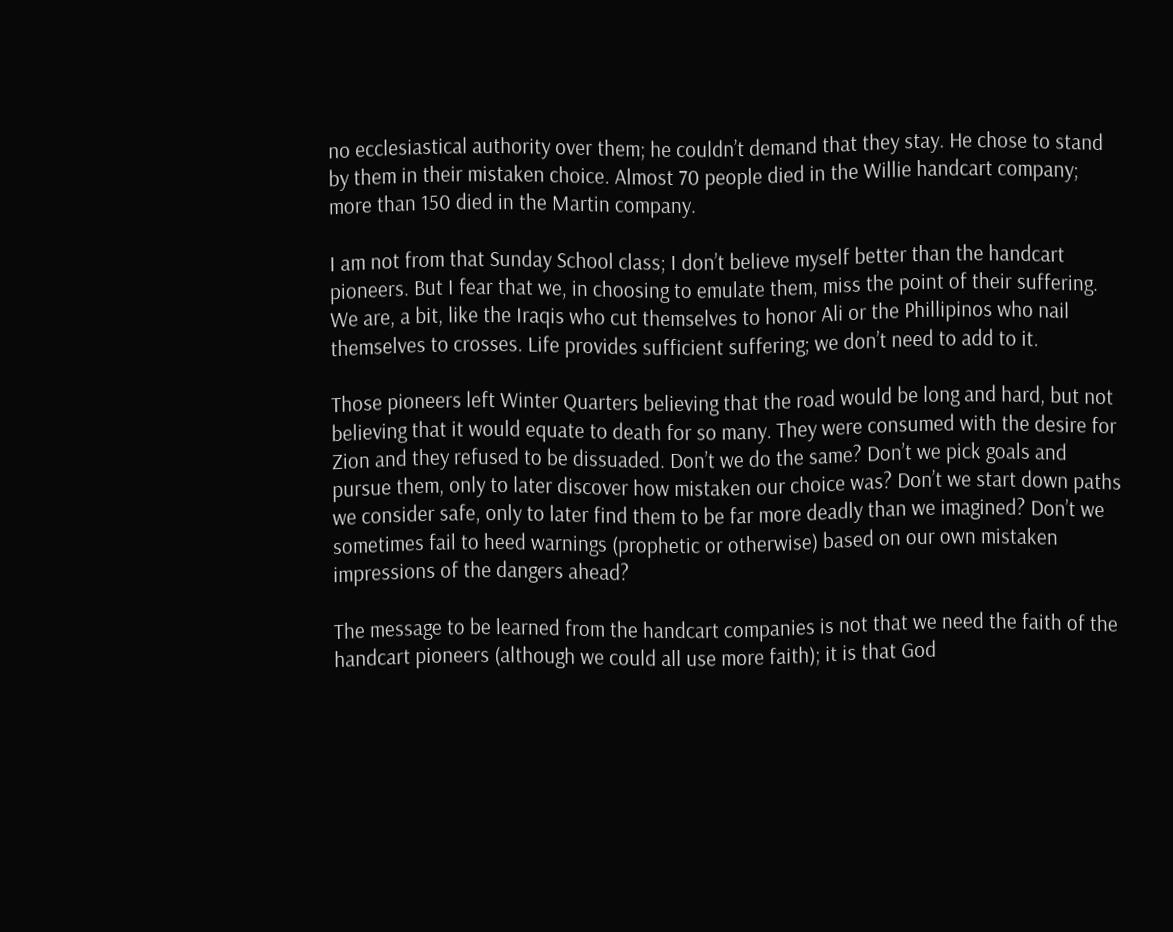no ecclesiastical authority over them; he couldn’t demand that they stay. He chose to stand by them in their mistaken choice. Almost 70 people died in the Willie handcart company; more than 150 died in the Martin company.

I am not from that Sunday School class; I don’t believe myself better than the handcart pioneers. But I fear that we, in choosing to emulate them, miss the point of their suffering. We are, a bit, like the Iraqis who cut themselves to honor Ali or the Phillipinos who nail themselves to crosses. Life provides sufficient suffering; we don’t need to add to it.

Those pioneers left Winter Quarters believing that the road would be long and hard, but not believing that it would equate to death for so many. They were consumed with the desire for Zion and they refused to be dissuaded. Don’t we do the same? Don’t we pick goals and pursue them, only to later discover how mistaken our choice was? Don’t we start down paths we consider safe, only to later find them to be far more deadly than we imagined? Don’t we sometimes fail to heed warnings (prophetic or otherwise) based on our own mistaken impressions of the dangers ahead?

The message to be learned from the handcart companies is not that we need the faith of the handcart pioneers (although we could all use more faith); it is that God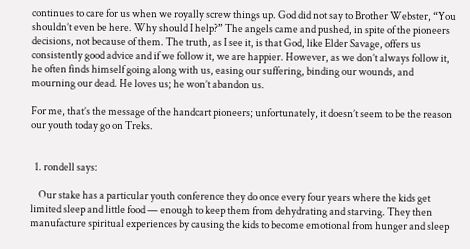continues to care for us when we royally screw things up. God did not say to Brother Webster, “You shouldn’t even be here. Why should I help?” The angels came and pushed, in spite of the pioneers decisions, not because of them. The truth, as I see it, is that God, like Elder Savage, offers us consistently good advice and if we follow it, we are happier. However, as we don’t always follow it, he often finds himself going along with us, easing our suffering, binding our wounds, and mourning our dead. He loves us; he won’t abandon us.

For me, that’s the message of the handcart pioneers; unfortunately, it doesn’t seem to be the reason our youth today go on Treks.


  1. rondell says:

    Our stake has a particular youth conference they do once every four years where the kids get limited sleep and little food — enough to keep them from dehydrating and starving. They then manufacture spiritual experiences by causing the kids to become emotional from hunger and sleep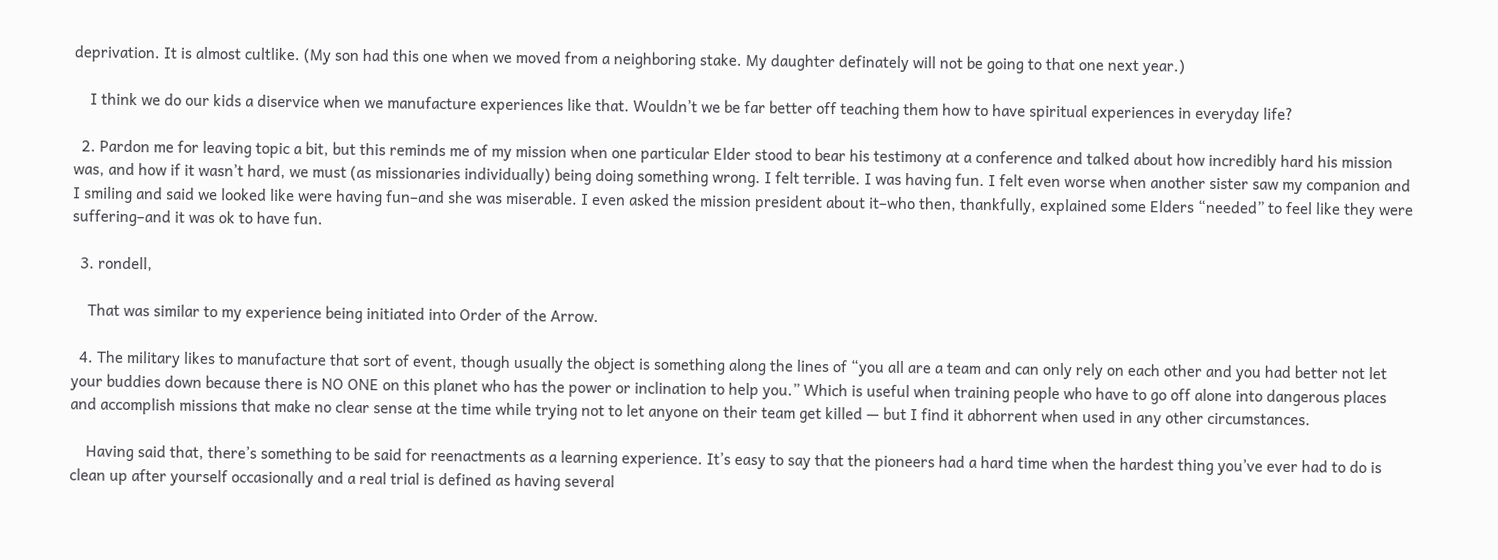deprivation. It is almost cultlike. (My son had this one when we moved from a neighboring stake. My daughter definately will not be going to that one next year.)

    I think we do our kids a diservice when we manufacture experiences like that. Wouldn’t we be far better off teaching them how to have spiritual experiences in everyday life?

  2. Pardon me for leaving topic a bit, but this reminds me of my mission when one particular Elder stood to bear his testimony at a conference and talked about how incredibly hard his mission was, and how if it wasn’t hard, we must (as missionaries individually) being doing something wrong. I felt terrible. I was having fun. I felt even worse when another sister saw my companion and I smiling and said we looked like were having fun–and she was miserable. I even asked the mission president about it–who then, thankfully, explained some Elders “needed” to feel like they were suffering–and it was ok to have fun.

  3. rondell,

    That was similar to my experience being initiated into Order of the Arrow.

  4. The military likes to manufacture that sort of event, though usually the object is something along the lines of “you all are a team and can only rely on each other and you had better not let your buddies down because there is NO ONE on this planet who has the power or inclination to help you.” Which is useful when training people who have to go off alone into dangerous places and accomplish missions that make no clear sense at the time while trying not to let anyone on their team get killed — but I find it abhorrent when used in any other circumstances.

    Having said that, there’s something to be said for reenactments as a learning experience. It’s easy to say that the pioneers had a hard time when the hardest thing you’ve ever had to do is clean up after yourself occasionally and a real trial is defined as having several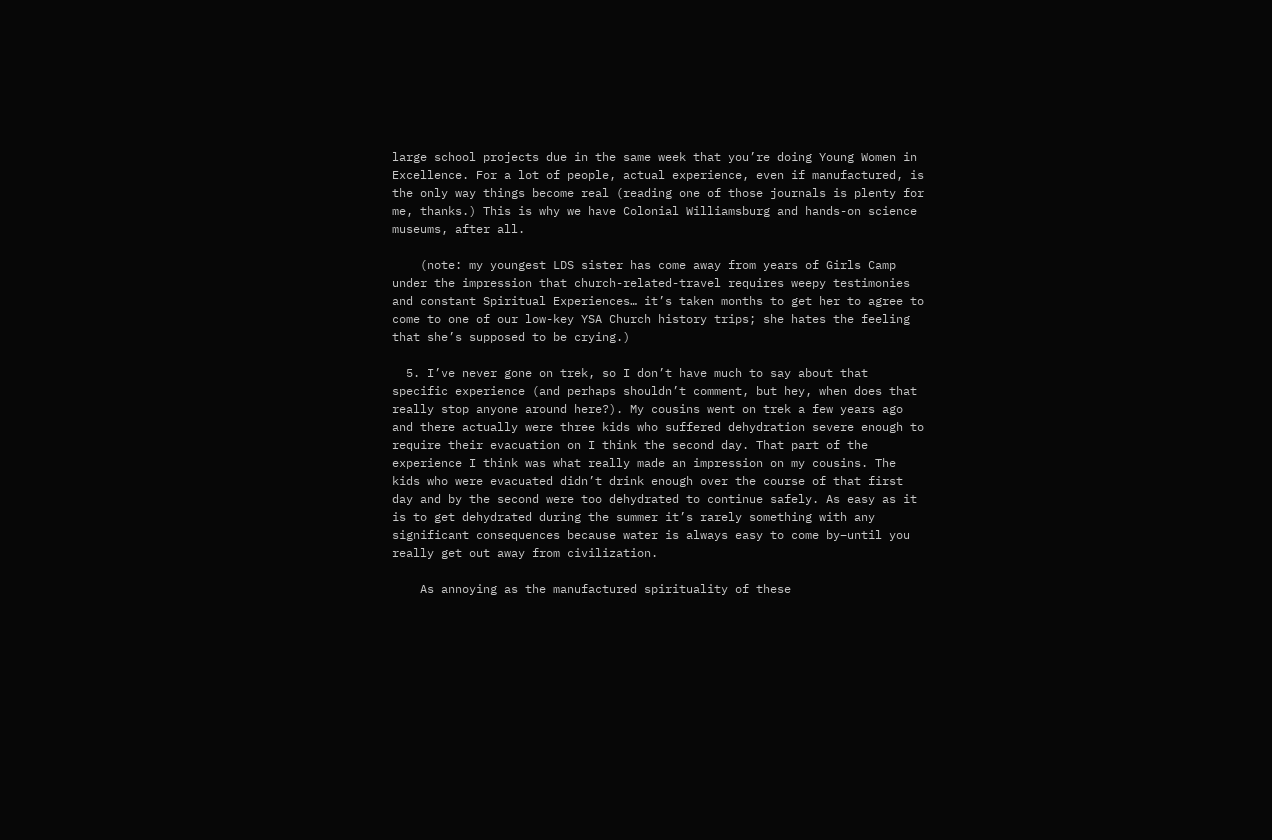large school projects due in the same week that you’re doing Young Women in Excellence. For a lot of people, actual experience, even if manufactured, is the only way things become real (reading one of those journals is plenty for me, thanks.) This is why we have Colonial Williamsburg and hands-on science museums, after all.

    (note: my youngest LDS sister has come away from years of Girls Camp under the impression that church-related-travel requires weepy testimonies and constant Spiritual Experiences… it’s taken months to get her to agree to come to one of our low-key YSA Church history trips; she hates the feeling that she’s supposed to be crying.)

  5. I’ve never gone on trek, so I don’t have much to say about that specific experience (and perhaps shouldn’t comment, but hey, when does that really stop anyone around here?). My cousins went on trek a few years ago and there actually were three kids who suffered dehydration severe enough to require their evacuation on I think the second day. That part of the experience I think was what really made an impression on my cousins. The kids who were evacuated didn’t drink enough over the course of that first day and by the second were too dehydrated to continue safely. As easy as it is to get dehydrated during the summer it’s rarely something with any significant consequences because water is always easy to come by–until you really get out away from civilization.

    As annoying as the manufactured spirituality of these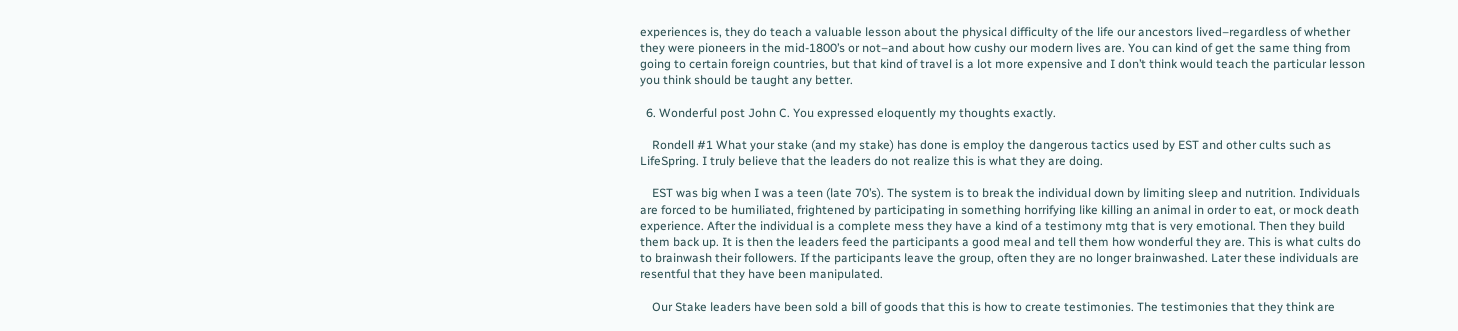experiences is, they do teach a valuable lesson about the physical difficulty of the life our ancestors lived–regardless of whether they were pioneers in the mid-1800’s or not–and about how cushy our modern lives are. You can kind of get the same thing from going to certain foreign countries, but that kind of travel is a lot more expensive and I don’t think would teach the particular lesson you think should be taught any better.

  6. Wonderful post John C. You expressed eloquently my thoughts exactly.

    Rondell #1 What your stake (and my stake) has done is employ the dangerous tactics used by EST and other cults such as LifeSpring. I truly believe that the leaders do not realize this is what they are doing.

    EST was big when I was a teen (late 70’s). The system is to break the individual down by limiting sleep and nutrition. Individuals are forced to be humiliated, frightened by participating in something horrifying like killing an animal in order to eat, or mock death experience. After the individual is a complete mess they have a kind of a testimony mtg that is very emotional. Then they build them back up. It is then the leaders feed the participants a good meal and tell them how wonderful they are. This is what cults do to brainwash their followers. If the participants leave the group, often they are no longer brainwashed. Later these individuals are resentful that they have been manipulated.

    Our Stake leaders have been sold a bill of goods that this is how to create testimonies. The testimonies that they think are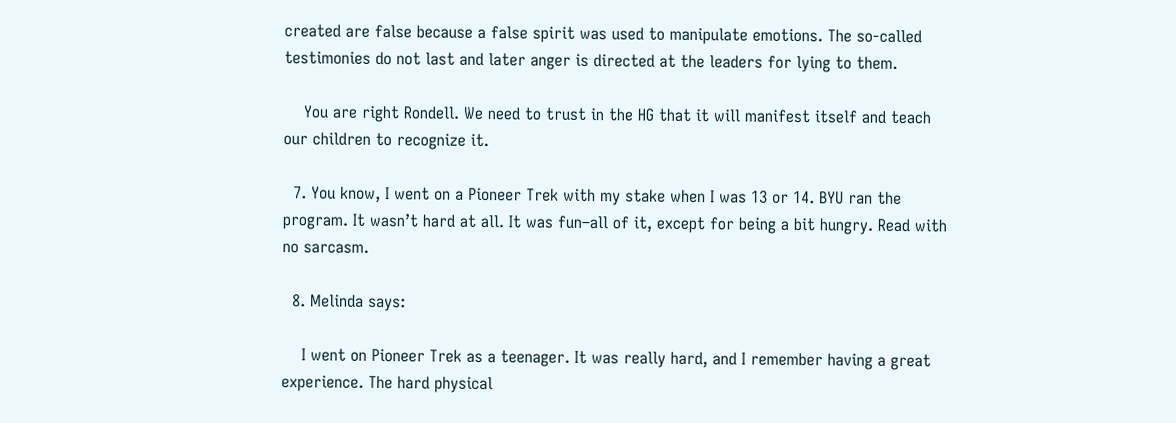created are false because a false spirit was used to manipulate emotions. The so-called testimonies do not last and later anger is directed at the leaders for lying to them.

    You are right Rondell. We need to trust in the HG that it will manifest itself and teach our children to recognize it.

  7. You know, I went on a Pioneer Trek with my stake when I was 13 or 14. BYU ran the program. It wasn’t hard at all. It was fun–all of it, except for being a bit hungry. Read with no sarcasm.

  8. Melinda says:

    I went on Pioneer Trek as a teenager. It was really hard, and I remember having a great experience. The hard physical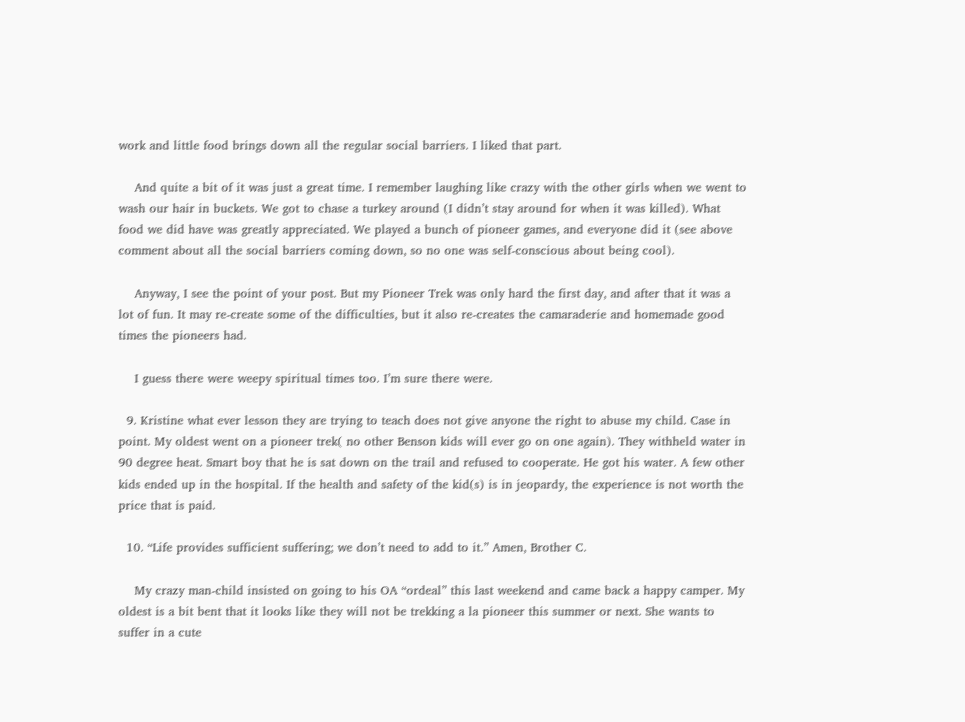work and little food brings down all the regular social barriers. I liked that part.

    And quite a bit of it was just a great time. I remember laughing like crazy with the other girls when we went to wash our hair in buckets. We got to chase a turkey around (I didn’t stay around for when it was killed). What food we did have was greatly appreciated. We played a bunch of pioneer games, and everyone did it (see above comment about all the social barriers coming down, so no one was self-conscious about being cool).

    Anyway, I see the point of your post. But my Pioneer Trek was only hard the first day, and after that it was a lot of fun. It may re-create some of the difficulties, but it also re-creates the camaraderie and homemade good times the pioneers had.

    I guess there were weepy spiritual times too. I’m sure there were.

  9. Kristine what ever lesson they are trying to teach does not give anyone the right to abuse my child. Case in point. My oldest went on a pioneer trek( no other Benson kids will ever go on one again). They withheld water in 90 degree heat. Smart boy that he is sat down on the trail and refused to cooperate. He got his water. A few other kids ended up in the hospital. If the health and safety of the kid(s) is in jeopardy, the experience is not worth the price that is paid.

  10. “Life provides sufficient suffering; we don’t need to add to it.” Amen, Brother C.

    My crazy man-child insisted on going to his OA “ordeal” this last weekend and came back a happy camper. My oldest is a bit bent that it looks like they will not be trekking a la pioneer this summer or next. She wants to suffer in a cute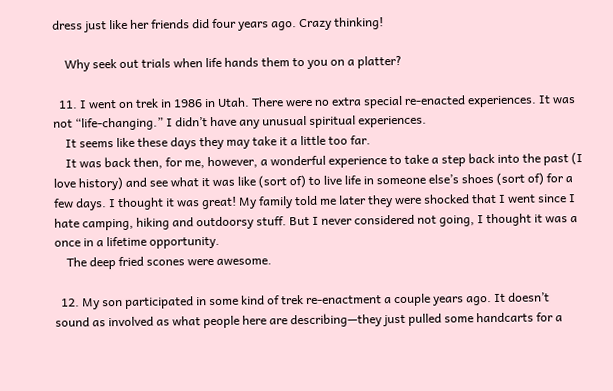dress just like her friends did four years ago. Crazy thinking!

    Why seek out trials when life hands them to you on a platter?

  11. I went on trek in 1986 in Utah. There were no extra special re-enacted experiences. It was not “life-changing.” I didn’t have any unusual spiritual experiences.
    It seems like these days they may take it a little too far.
    It was back then, for me, however, a wonderful experience to take a step back into the past (I love history) and see what it was like (sort of) to live life in someone else’s shoes (sort of) for a few days. I thought it was great! My family told me later they were shocked that I went since I hate camping, hiking and outdoorsy stuff. But I never considered not going, I thought it was a once in a lifetime opportunity.
    The deep fried scones were awesome.

  12. My son participated in some kind of trek re-enactment a couple years ago. It doesn’t sound as involved as what people here are describing—they just pulled some handcarts for a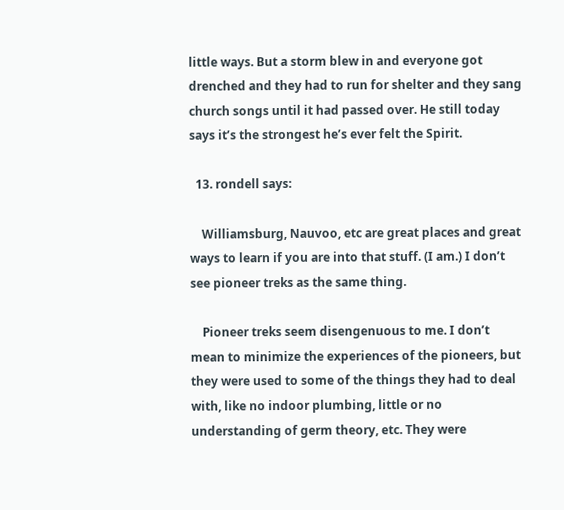little ways. But a storm blew in and everyone got drenched and they had to run for shelter and they sang church songs until it had passed over. He still today says it’s the strongest he’s ever felt the Spirit.

  13. rondell says:

    Williamsburg, Nauvoo, etc are great places and great ways to learn if you are into that stuff. (I am.) I don’t see pioneer treks as the same thing.

    Pioneer treks seem disengenuous to me. I don’t mean to minimize the experiences of the pioneers, but they were used to some of the things they had to deal with, like no indoor plumbing, little or no understanding of germ theory, etc. They were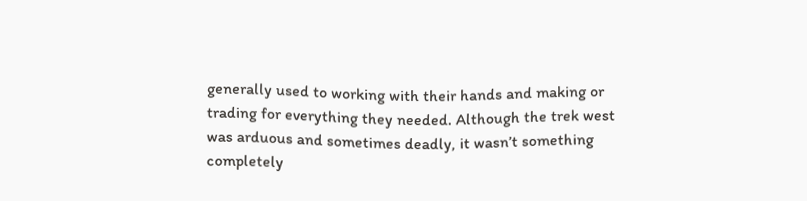generally used to working with their hands and making or trading for everything they needed. Although the trek west was arduous and sometimes deadly, it wasn’t something completely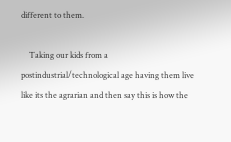different to them.

    Taking our kids from a postindustrial/technological age having them live like its the agrarian and then say this is how the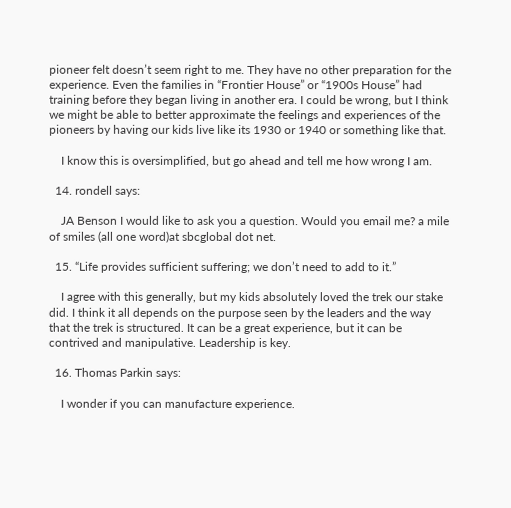pioneer felt doesn’t seem right to me. They have no other preparation for the experience. Even the families in “Frontier House” or “1900s House” had training before they began living in another era. I could be wrong, but I think we might be able to better approximate the feelings and experiences of the pioneers by having our kids live like its 1930 or 1940 or something like that.

    I know this is oversimplified, but go ahead and tell me how wrong I am.

  14. rondell says:

    JA Benson I would like to ask you a question. Would you email me? a mile of smiles (all one word)at sbcglobal dot net.

  15. “Life provides sufficient suffering; we don’t need to add to it.”

    I agree with this generally, but my kids absolutely loved the trek our stake did. I think it all depends on the purpose seen by the leaders and the way that the trek is structured. It can be a great experience, but it can be contrived and manipulative. Leadership is key.

  16. Thomas Parkin says:

    I wonder if you can manufacture experience.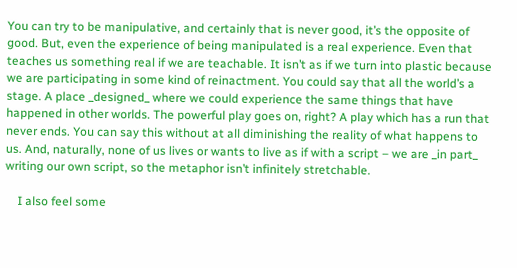You can try to be manipulative, and certainly that is never good, it’s the opposite of good. But, even the experience of being manipulated is a real experience. Even that teaches us something real if we are teachable. It isn’t as if we turn into plastic because we are participating in some kind of reinactment. You could say that all the world’s a stage. A place _designed_ where we could experience the same things that have happened in other worlds. The powerful play goes on, right? A play which has a run that never ends. You can say this without at all diminishing the reality of what happens to us. And, naturally, none of us lives or wants to live as if with a script – we are _in part_ writing our own script, so the metaphor isn’t infinitely stretchable.

    I also feel some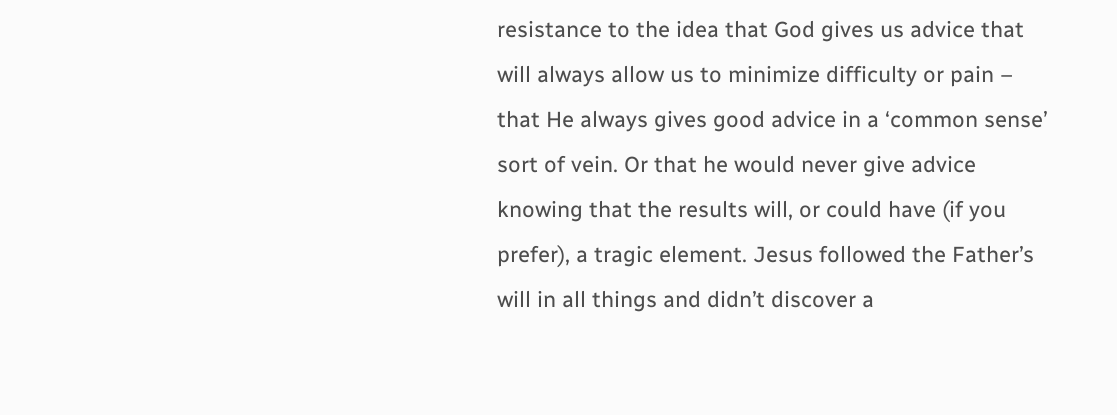resistance to the idea that God gives us advice that will always allow us to minimize difficulty or pain – that He always gives good advice in a ‘common sense’ sort of vein. Or that he would never give advice knowing that the results will, or could have (if you prefer), a tragic element. Jesus followed the Father’s will in all things and didn’t discover a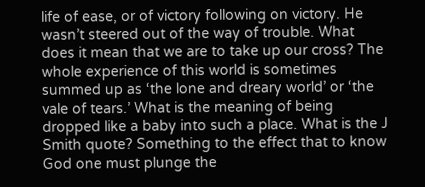life of ease, or of victory following on victory. He wasn’t steered out of the way of trouble. What does it mean that we are to take up our cross? The whole experience of this world is sometimes summed up as ‘the lone and dreary world’ or ‘the vale of tears.’ What is the meaning of being dropped like a baby into such a place. What is the J Smith quote? Something to the effect that to know God one must plunge the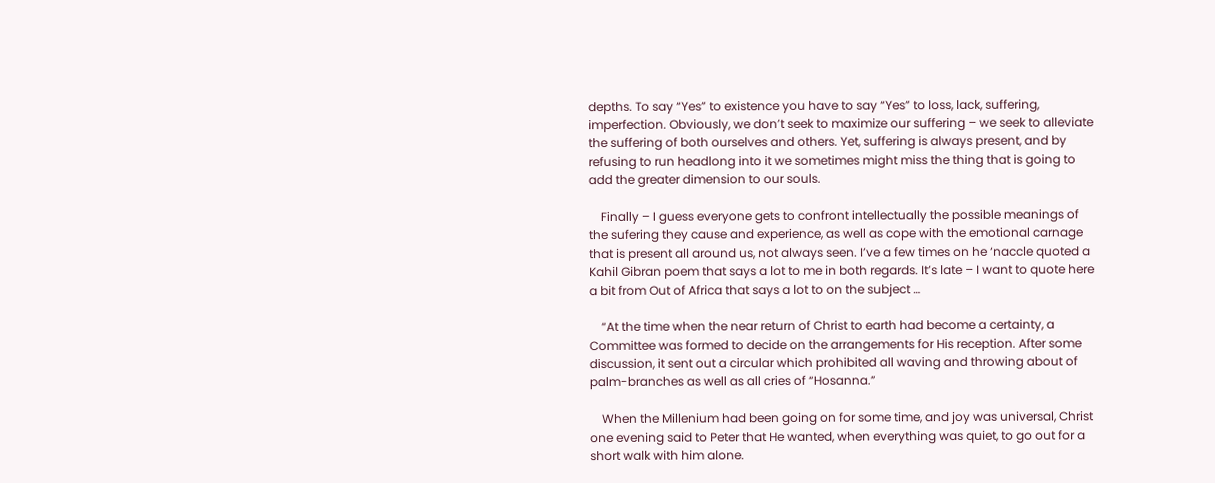depths. To say “Yes” to existence you have to say “Yes” to loss, lack, suffering, imperfection. Obviously, we don’t seek to maximize our suffering – we seek to alleviate the suffering of both ourselves and others. Yet, suffering is always present, and by refusing to run headlong into it we sometimes might miss the thing that is going to add the greater dimension to our souls.

    Finally – I guess everyone gets to confront intellectually the possible meanings of the sufering they cause and experience, as well as cope with the emotional carnage that is present all around us, not always seen. I’ve a few times on he ‘naccle quoted a Kahil Gibran poem that says a lot to me in both regards. It’s late – I want to quote here a bit from Out of Africa that says a lot to on the subject …

    “At the time when the near return of Christ to earth had become a certainty, a Committee was formed to decide on the arrangements for His reception. After some discussion, it sent out a circular which prohibited all waving and throwing about of palm-branches as well as all cries of “Hosanna.”

    When the Millenium had been going on for some time, and joy was universal, Christ one evening said to Peter that He wanted, when everything was quiet, to go out for a short walk with him alone.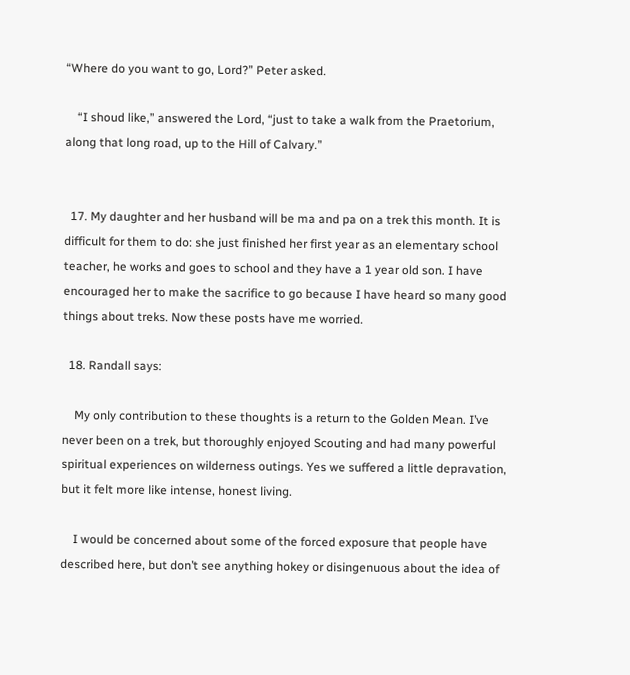“Where do you want to go, Lord?” Peter asked.

    “I shoud like,” answered the Lord, “just to take a walk from the Praetorium, along that long road, up to the Hill of Calvary.”


  17. My daughter and her husband will be ma and pa on a trek this month. It is difficult for them to do: she just finished her first year as an elementary school teacher, he works and goes to school and they have a 1 year old son. I have encouraged her to make the sacrifice to go because I have heard so many good things about treks. Now these posts have me worried.

  18. Randall says:

    My only contribution to these thoughts is a return to the Golden Mean. I’ve never been on a trek, but thoroughly enjoyed Scouting and had many powerful spiritual experiences on wilderness outings. Yes we suffered a little depravation, but it felt more like intense, honest living.

    I would be concerned about some of the forced exposure that people have described here, but don’t see anything hokey or disingenuous about the idea of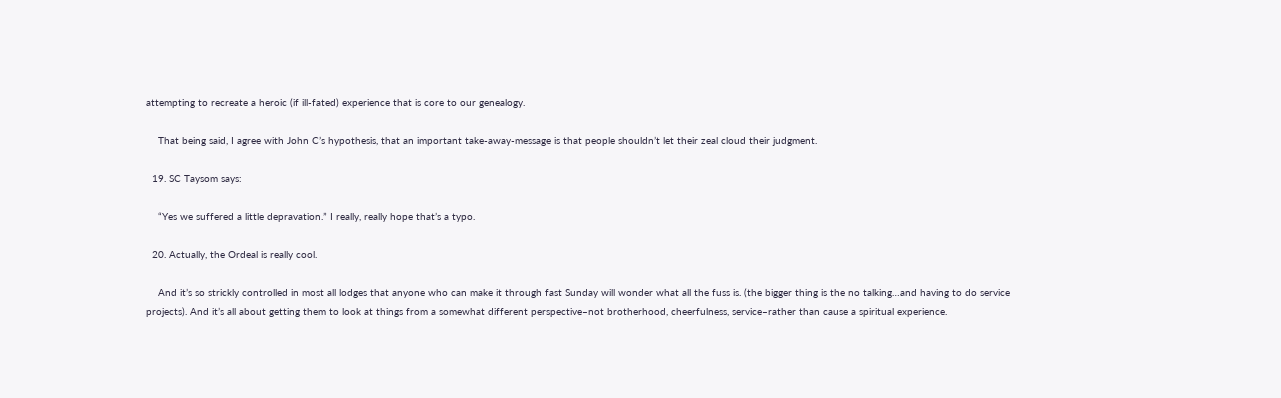attempting to recreate a heroic (if ill-fated) experience that is core to our genealogy.

    That being said, I agree with John C’s hypothesis, that an important take-away-message is that people shouldn’t let their zeal cloud their judgment.

  19. SC Taysom says:

    “Yes we suffered a little depravation.” I really, really hope that’s a typo.

  20. Actually, the Ordeal is really cool.

    And it’s so strickly controlled in most all lodges that anyone who can make it through fast Sunday will wonder what all the fuss is. (the bigger thing is the no talking…and having to do service projects). And it’s all about getting them to look at things from a somewhat different perspective–not brotherhood, cheerfulness, service–rather than cause a spiritual experience.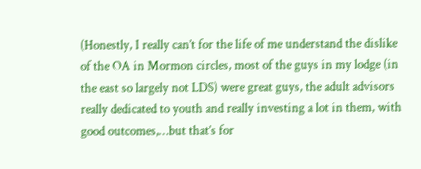(Honestly, I really can’t for the life of me understand the dislike of the OA in Mormon circles, most of the guys in my lodge (in the east so largely not LDS) were great guys, the adult advisors really dedicated to youth and really investing a lot in them, with good outcomes,…but that’s for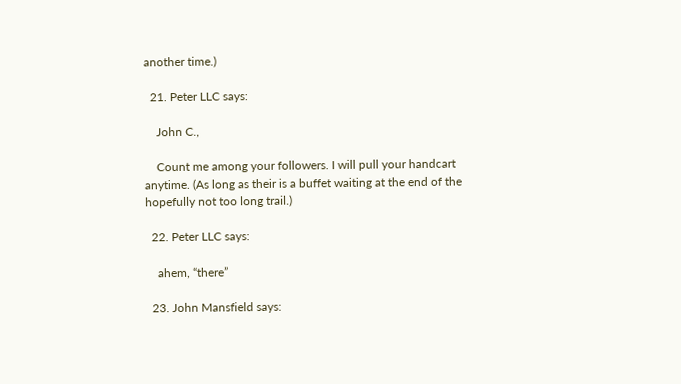another time.)

  21. Peter LLC says:

    John C.,

    Count me among your followers. I will pull your handcart anytime. (As long as their is a buffet waiting at the end of the hopefully not too long trail.)

  22. Peter LLC says:

    ahem, “there”

  23. John Mansfield says: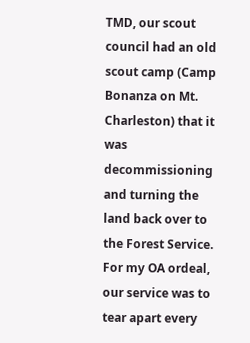TMD, our scout council had an old scout camp (Camp Bonanza on Mt. Charleston) that it was decommissioning and turning the land back over to the Forest Service. For my OA ordeal, our service was to tear apart every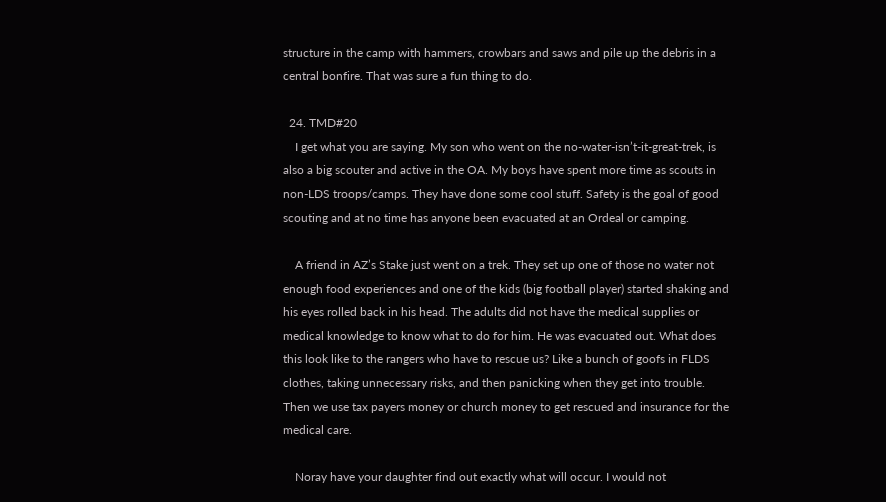structure in the camp with hammers, crowbars and saws and pile up the debris in a central bonfire. That was sure a fun thing to do.

  24. TMD#20
    I get what you are saying. My son who went on the no-water-isn’t-it-great-trek, is also a big scouter and active in the OA. My boys have spent more time as scouts in non-LDS troops/camps. They have done some cool stuff. Safety is the goal of good scouting and at no time has anyone been evacuated at an Ordeal or camping.

    A friend in AZ’s Stake just went on a trek. They set up one of those no water not enough food experiences and one of the kids (big football player) started shaking and his eyes rolled back in his head. The adults did not have the medical supplies or medical knowledge to know what to do for him. He was evacuated out. What does this look like to the rangers who have to rescue us? Like a bunch of goofs in FLDS clothes, taking unnecessary risks, and then panicking when they get into trouble. Then we use tax payers money or church money to get rescued and insurance for the medical care.

    Noray have your daughter find out exactly what will occur. I would not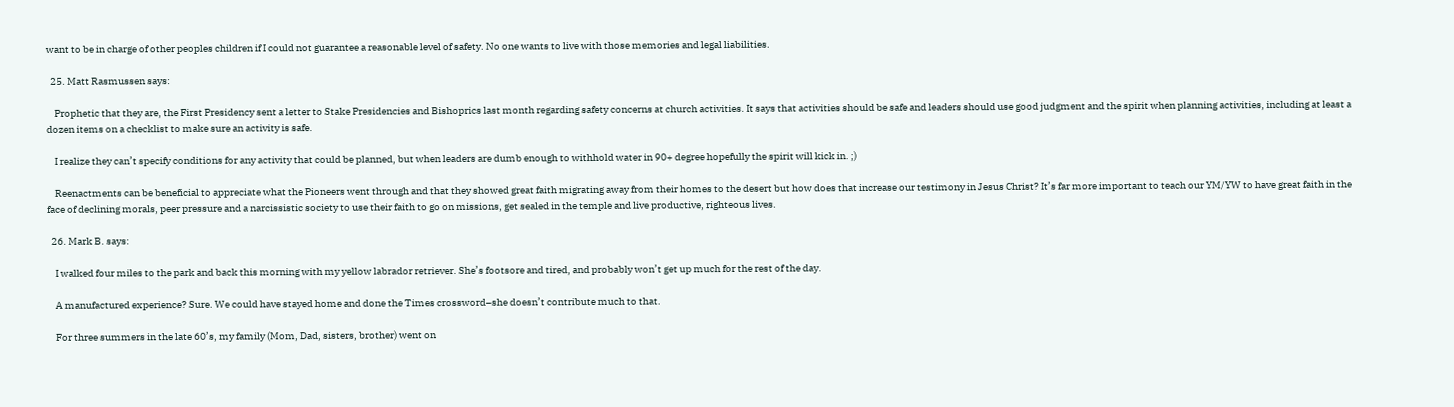want to be in charge of other peoples children if I could not guarantee a reasonable level of safety. No one wants to live with those memories and legal liabilities.

  25. Matt Rasmussen says:

    Prophetic that they are, the First Presidency sent a letter to Stake Presidencies and Bishoprics last month regarding safety concerns at church activities. It says that activities should be safe and leaders should use good judgment and the spirit when planning activities, including at least a dozen items on a checklist to make sure an activity is safe.

    I realize they can’t specify conditions for any activity that could be planned, but when leaders are dumb enough to withhold water in 90+ degree hopefully the spirit will kick in. ;)

    Reenactments can be beneficial to appreciate what the Pioneers went through and that they showed great faith migrating away from their homes to the desert but how does that increase our testimony in Jesus Christ? It’s far more important to teach our YM/YW to have great faith in the face of declining morals, peer pressure and a narcissistic society to use their faith to go on missions, get sealed in the temple and live productive, righteous lives.

  26. Mark B. says:

    I walked four miles to the park and back this morning with my yellow labrador retriever. She’s footsore and tired, and probably won’t get up much for the rest of the day.

    A manufactured experience? Sure. We could have stayed home and done the Times crossword–she doesn’t contribute much to that.

    For three summers in the late 60’s, my family (Mom, Dad, sisters, brother) went on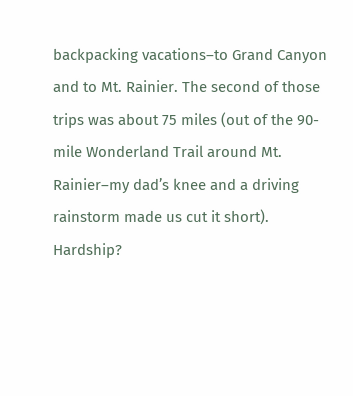backpacking vacations–to Grand Canyon and to Mt. Rainier. The second of those trips was about 75 miles (out of the 90-mile Wonderland Trail around Mt. Rainier–my dad’s knee and a driving rainstorm made us cut it short). Hardship?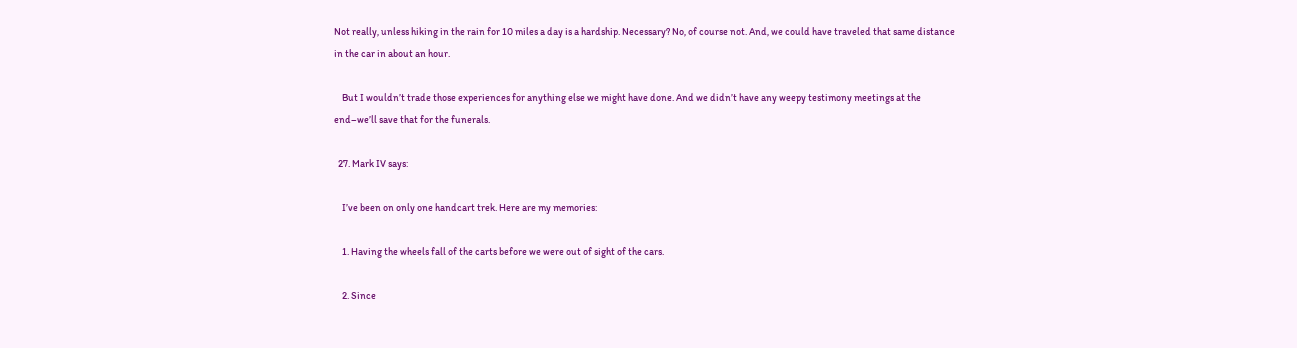Not really, unless hiking in the rain for 10 miles a day is a hardship. Necessary? No, of course not. And, we could have traveled that same distance in the car in about an hour.

    But I wouldn’t trade those experiences for anything else we might have done. And we didn’t have any weepy testimony meetings at the end–we’ll save that for the funerals.

  27. Mark IV says:

    I’ve been on only one handcart trek. Here are my memories:

    1. Having the wheels fall of the carts before we were out of sight of the cars.

    2. Since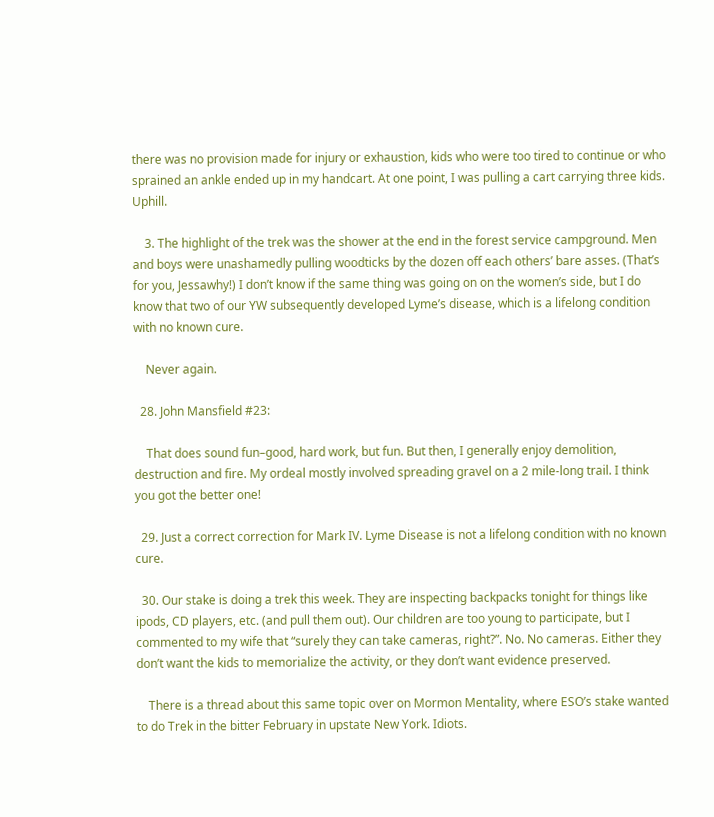there was no provision made for injury or exhaustion, kids who were too tired to continue or who sprained an ankle ended up in my handcart. At one point, I was pulling a cart carrying three kids. Uphill.

    3. The highlight of the trek was the shower at the end in the forest service campground. Men and boys were unashamedly pulling woodticks by the dozen off each others’ bare asses. (That’s for you, Jessawhy!) I don’t know if the same thing was going on on the women’s side, but I do know that two of our YW subsequently developed Lyme’s disease, which is a lifelong condition with no known cure.

    Never again.

  28. John Mansfield #23:

    That does sound fun–good, hard work, but fun. But then, I generally enjoy demolition, destruction and fire. My ordeal mostly involved spreading gravel on a 2 mile-long trail. I think you got the better one!

  29. Just a correct correction for Mark IV. Lyme Disease is not a lifelong condition with no known cure.

  30. Our stake is doing a trek this week. They are inspecting backpacks tonight for things like ipods, CD players, etc. (and pull them out). Our children are too young to participate, but I commented to my wife that “surely they can take cameras, right?”. No. No cameras. Either they don’t want the kids to memorialize the activity, or they don’t want evidence preserved.

    There is a thread about this same topic over on Mormon Mentality, where ESO’s stake wanted to do Trek in the bitter February in upstate New York. Idiots.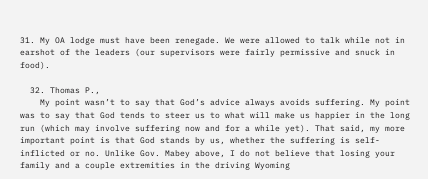31. My OA lodge must have been renegade. We were allowed to talk while not in earshot of the leaders (our supervisors were fairly permissive and snuck in food).

  32. Thomas P.,
    My point wasn’t to say that God’s advice always avoids suffering. My point was to say that God tends to steer us to what will make us happier in the long run (which may involve suffering now and for a while yet). That said, my more important point is that God stands by us, whether the suffering is self-inflicted or no. Unlike Gov. Mabey above, I do not believe that losing your family and a couple extremities in the driving Wyoming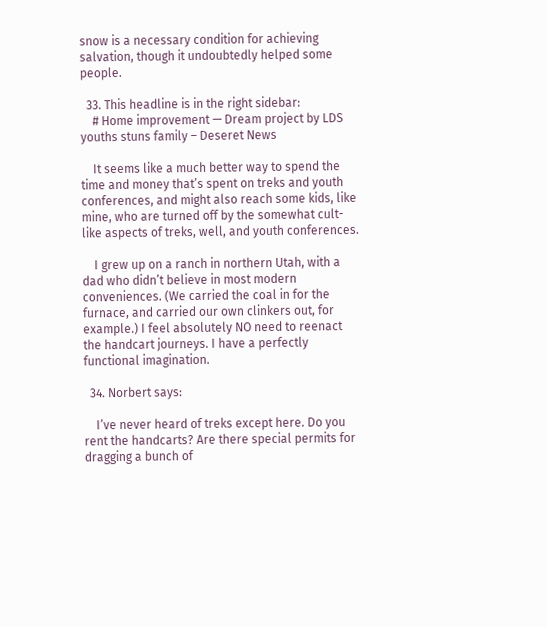snow is a necessary condition for achieving salvation, though it undoubtedly helped some people.

  33. This headline is in the right sidebar:
    # Home improvement — Dream project by LDS youths stuns family – Deseret News

    It seems like a much better way to spend the time and money that’s spent on treks and youth conferences, and might also reach some kids, like mine, who are turned off by the somewhat cult-like aspects of treks, well, and youth conferences.

    I grew up on a ranch in northern Utah, with a dad who didn’t believe in most modern conveniences. (We carried the coal in for the furnace, and carried our own clinkers out, for example.) I feel absolutely NO need to reenact the handcart journeys. I have a perfectly functional imagination.

  34. Norbert says:

    I’ve never heard of treks except here. Do you rent the handcarts? Are there special permits for dragging a bunch of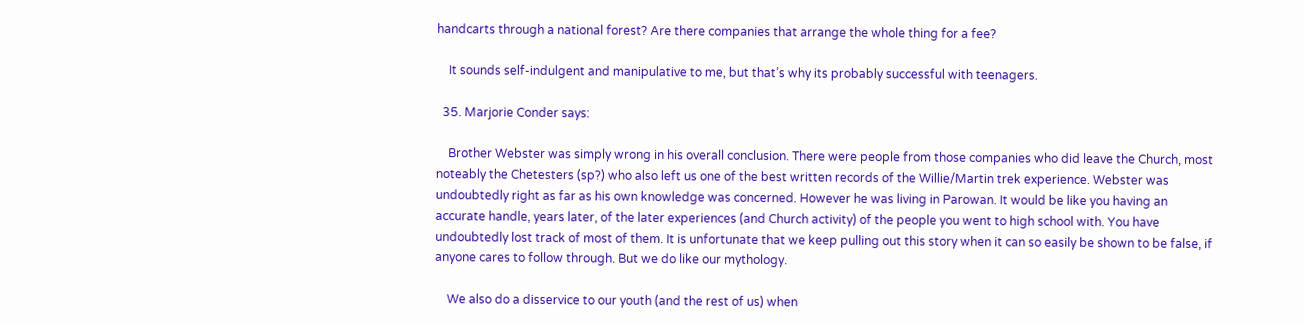handcarts through a national forest? Are there companies that arrange the whole thing for a fee?

    It sounds self-indulgent and manipulative to me, but that’s why its probably successful with teenagers.

  35. Marjorie Conder says:

    Brother Webster was simply wrong in his overall conclusion. There were people from those companies who did leave the Church, most noteably the Chetesters (sp?) who also left us one of the best written records of the Willie/Martin trek experience. Webster was undoubtedly right as far as his own knowledge was concerned. However he was living in Parowan. It would be like you having an accurate handle, years later, of the later experiences (and Church activity) of the people you went to high school with. You have undoubtedly lost track of most of them. It is unfortunate that we keep pulling out this story when it can so easily be shown to be false, if anyone cares to follow through. But we do like our mythology.

    We also do a disservice to our youth (and the rest of us) when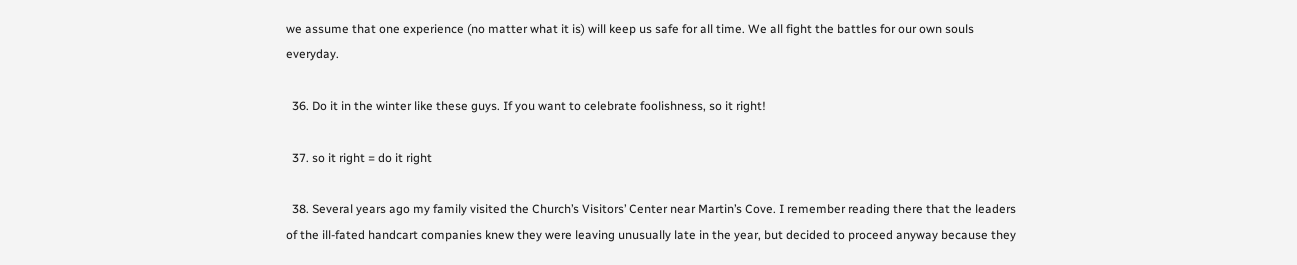we assume that one experience (no matter what it is) will keep us safe for all time. We all fight the battles for our own souls everyday.

  36. Do it in the winter like these guys. If you want to celebrate foolishness, so it right!

  37. so it right = do it right

  38. Several years ago my family visited the Church’s Visitors’ Center near Martin’s Cove. I remember reading there that the leaders of the ill-fated handcart companies knew they were leaving unusually late in the year, but decided to proceed anyway because they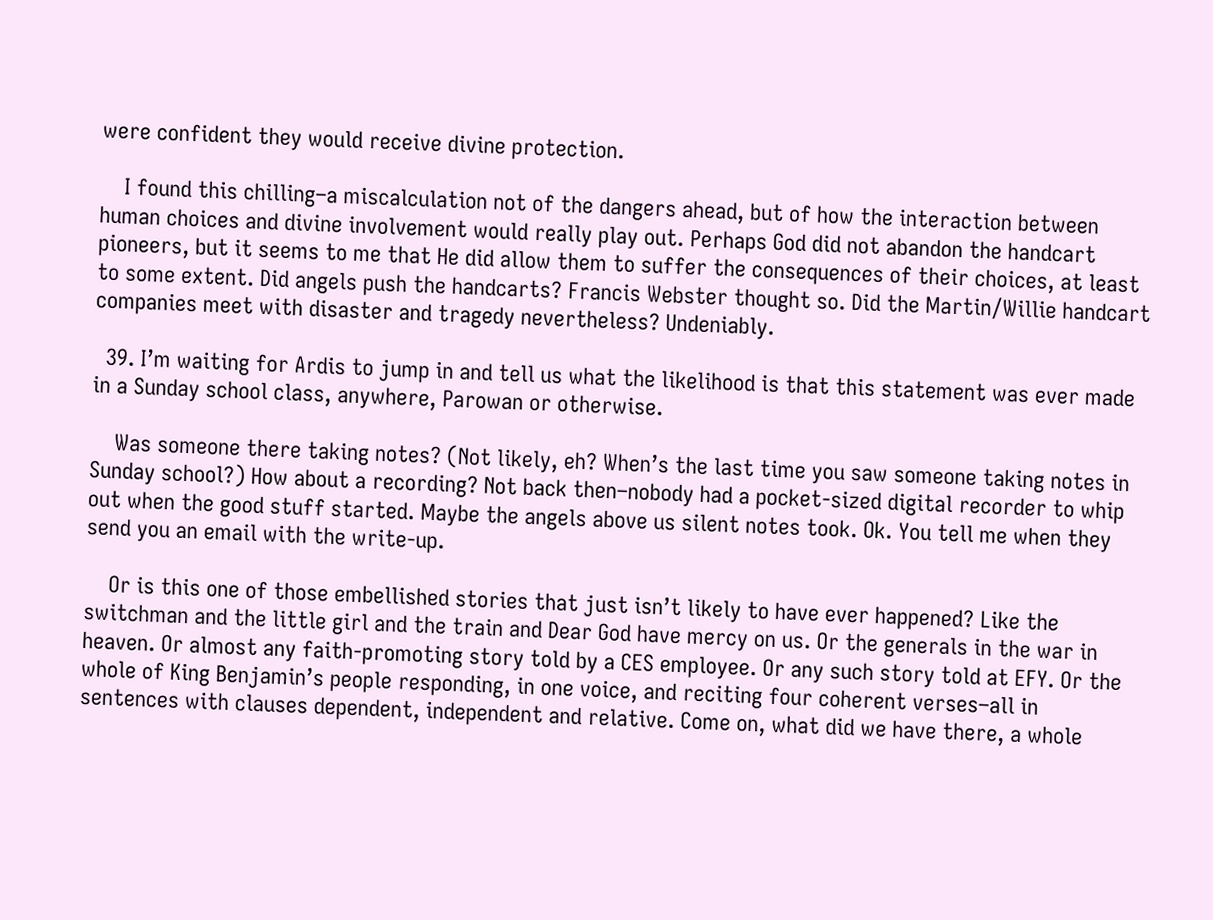were confident they would receive divine protection.

    I found this chilling–a miscalculation not of the dangers ahead, but of how the interaction between human choices and divine involvement would really play out. Perhaps God did not abandon the handcart pioneers, but it seems to me that He did allow them to suffer the consequences of their choices, at least to some extent. Did angels push the handcarts? Francis Webster thought so. Did the Martin/Willie handcart companies meet with disaster and tragedy nevertheless? Undeniably.

  39. I’m waiting for Ardis to jump in and tell us what the likelihood is that this statement was ever made in a Sunday school class, anywhere, Parowan or otherwise.

    Was someone there taking notes? (Not likely, eh? When’s the last time you saw someone taking notes in Sunday school?) How about a recording? Not back then–nobody had a pocket-sized digital recorder to whip out when the good stuff started. Maybe the angels above us silent notes took. Ok. You tell me when they send you an email with the write-up.

    Or is this one of those embellished stories that just isn’t likely to have ever happened? Like the switchman and the little girl and the train and Dear God have mercy on us. Or the generals in the war in heaven. Or almost any faith-promoting story told by a CES employee. Or any such story told at EFY. Or the whole of King Benjamin’s people responding, in one voice, and reciting four coherent verses–all in sentences with clauses dependent, independent and relative. Come on, what did we have there, a whole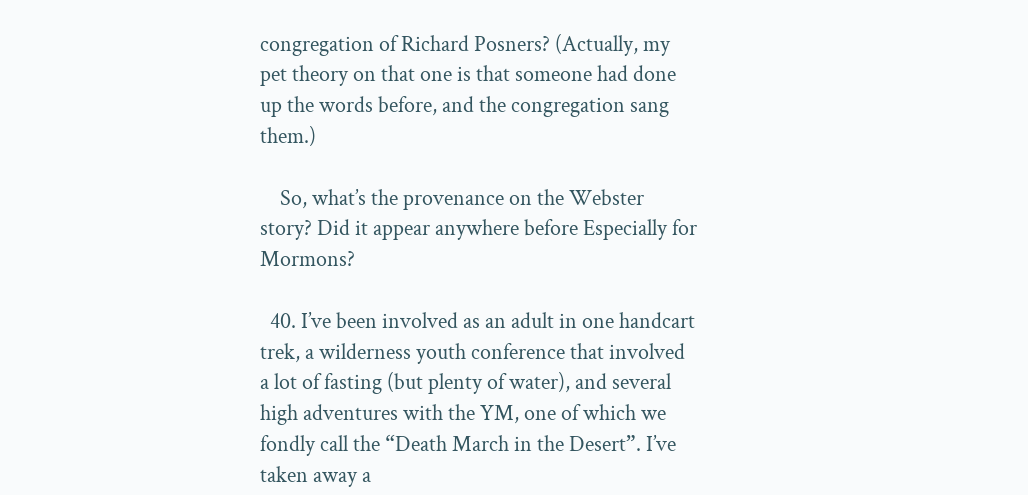congregation of Richard Posners? (Actually, my pet theory on that one is that someone had done up the words before, and the congregation sang them.)

    So, what’s the provenance on the Webster story? Did it appear anywhere before Especially for Mormons?

  40. I’ve been involved as an adult in one handcart trek, a wilderness youth conference that involved a lot of fasting (but plenty of water), and several high adventures with the YM, one of which we fondly call the “Death March in the Desert”. I’ve taken away a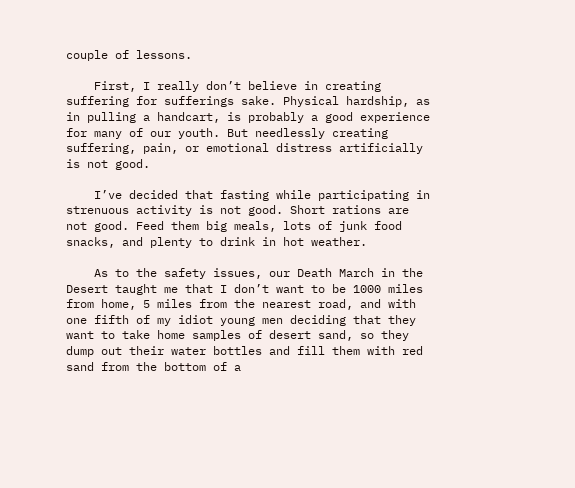couple of lessons.

    First, I really don’t believe in creating suffering for sufferings sake. Physical hardship, as in pulling a handcart, is probably a good experience for many of our youth. But needlessly creating suffering, pain, or emotional distress artificially is not good.

    I’ve decided that fasting while participating in strenuous activity is not good. Short rations are not good. Feed them big meals, lots of junk food snacks, and plenty to drink in hot weather.

    As to the safety issues, our Death March in the Desert taught me that I don’t want to be 1000 miles from home, 5 miles from the nearest road, and with one fifth of my idiot young men deciding that they want to take home samples of desert sand, so they dump out their water bottles and fill them with red sand from the bottom of a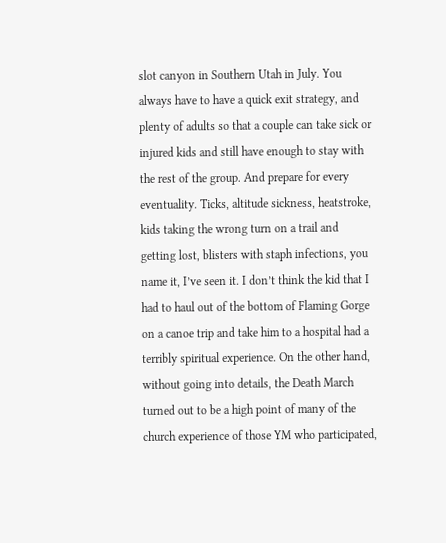slot canyon in Southern Utah in July. You always have to have a quick exit strategy, and plenty of adults so that a couple can take sick or injured kids and still have enough to stay with the rest of the group. And prepare for every eventuality. Ticks, altitude sickness, heatstroke, kids taking the wrong turn on a trail and getting lost, blisters with staph infections, you name it, I’ve seen it. I don’t think the kid that I had to haul out of the bottom of Flaming Gorge on a canoe trip and take him to a hospital had a terribly spiritual experience. On the other hand, without going into details, the Death March turned out to be a high point of many of the church experience of those YM who participated,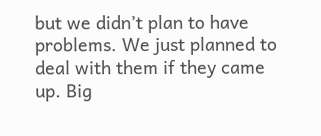but we didn’t plan to have problems. We just planned to deal with them if they came up. Big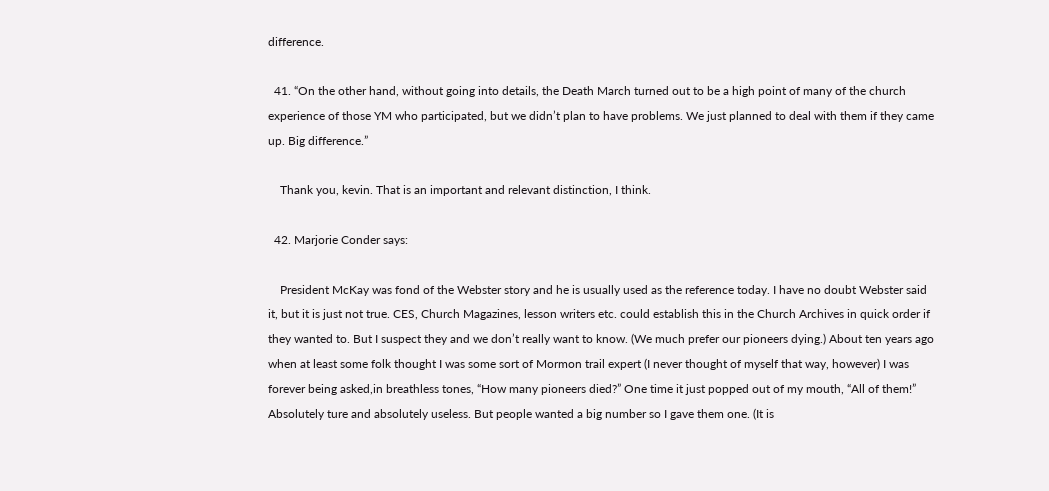difference.

  41. “On the other hand, without going into details, the Death March turned out to be a high point of many of the church experience of those YM who participated, but we didn’t plan to have problems. We just planned to deal with them if they came up. Big difference.”

    Thank you, kevin. That is an important and relevant distinction, I think.

  42. Marjorie Conder says:

    President McKay was fond of the Webster story and he is usually used as the reference today. I have no doubt Webster said it, but it is just not true. CES, Church Magazines, lesson writers etc. could establish this in the Church Archives in quick order if they wanted to. But I suspect they and we don’t really want to know. (We much prefer our pioneers dying.) About ten years ago when at least some folk thought I was some sort of Mormon trail expert (I never thought of myself that way, however) I was forever being asked,in breathless tones, “How many pioneers died?” One time it just popped out of my mouth, “All of them!” Absolutely ture and absolutely useless. But people wanted a big number so I gave them one. (It is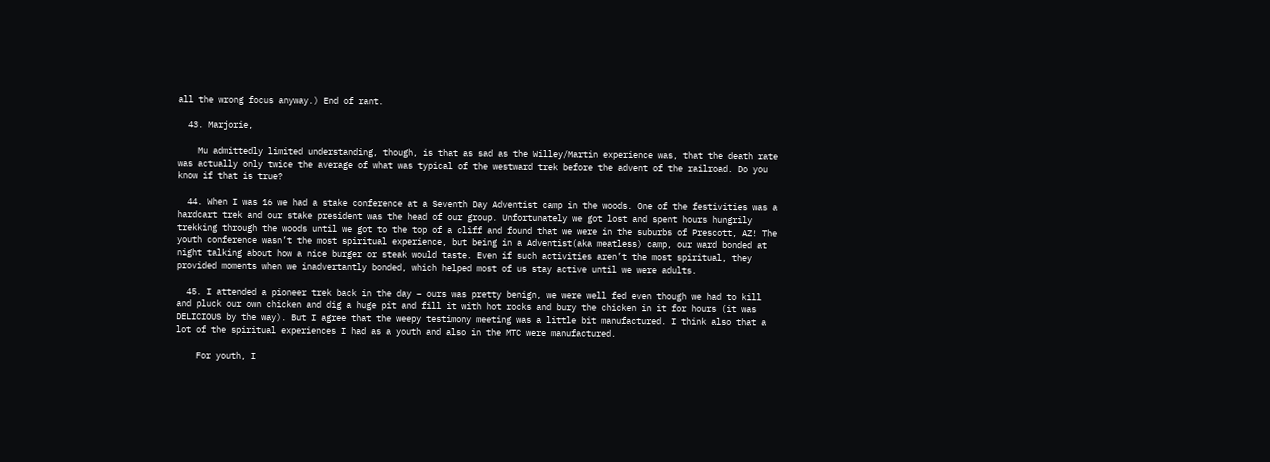all the wrong focus anyway.) End of rant.

  43. Marjorie,

    Mu admittedly limited understanding, though, is that as sad as the Willey/Martin experience was, that the death rate was actually only twice the average of what was typical of the westward trek before the advent of the railroad. Do you know if that is true?

  44. When I was 16 we had a stake conference at a Seventh Day Adventist camp in the woods. One of the festivities was a hardcart trek and our stake president was the head of our group. Unfortunately we got lost and spent hours hungrily trekking through the woods until we got to the top of a cliff and found that we were in the suburbs of Prescott, AZ! The youth conference wasn’t the most spiritual experience, but being in a Adventist(aka meatless) camp, our ward bonded at night talking about how a nice burger or steak would taste. Even if such activities aren’t the most spiritual, they provided moments when we inadvertantly bonded, which helped most of us stay active until we were adults.

  45. I attended a pioneer trek back in the day – ours was pretty benign, we were well fed even though we had to kill and pluck our own chicken and dig a huge pit and fill it with hot rocks and bury the chicken in it for hours (it was DELICIOUS by the way). But I agree that the weepy testimony meeting was a little bit manufactured. I think also that a lot of the spiritual experiences I had as a youth and also in the MTC were manufactured.

    For youth, I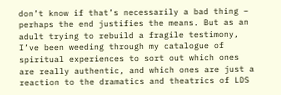don’t know if that’s necessarily a bad thing – perhaps the end justifies the means. But as an adult trying to rebuild a fragile testimony, I’ve been weeding through my catalogue of spiritual experiences to sort out which ones are really authentic, and which ones are just a reaction to the dramatics and theatrics of LDS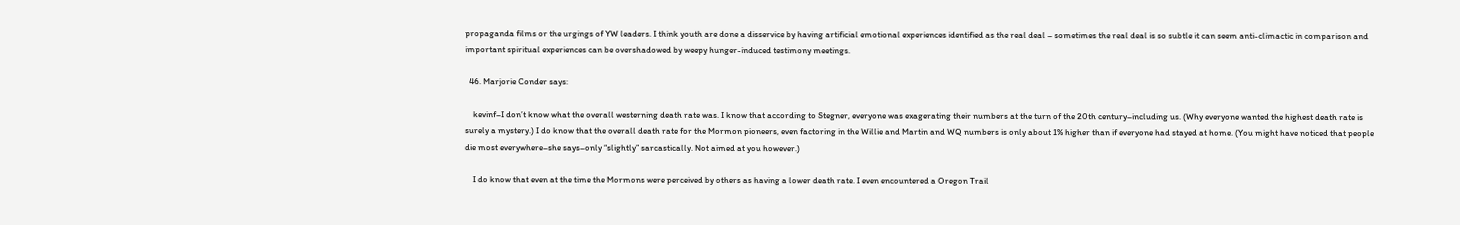propaganda films or the urgings of YW leaders. I think youth are done a disservice by having artificial emotional experiences identified as the real deal – sometimes the real deal is so subtle it can seem anti-climactic in comparison and important spiritual experiences can be overshadowed by weepy hunger-induced testimony meetings.

  46. Marjorie Conder says:

    kevinf–I don’t know what the overall westerning death rate was. I know that according to Stegner, everyone was exagerating their numbers at the turn of the 20th century–including us. (Why everyone wanted the highest death rate is surely a mystery.) I do know that the overall death rate for the Mormon pioneers, even factoring in the Willie and Martin and WQ numbers is only about 1% higher than if everyone had stayed at home. (You might have noticed that people die most everywhere–she says–only “slightly” sarcastically. Not aimed at you however.)

    I do know that even at the time the Mormons were perceived by others as having a lower death rate. I even encountered a Oregon Trail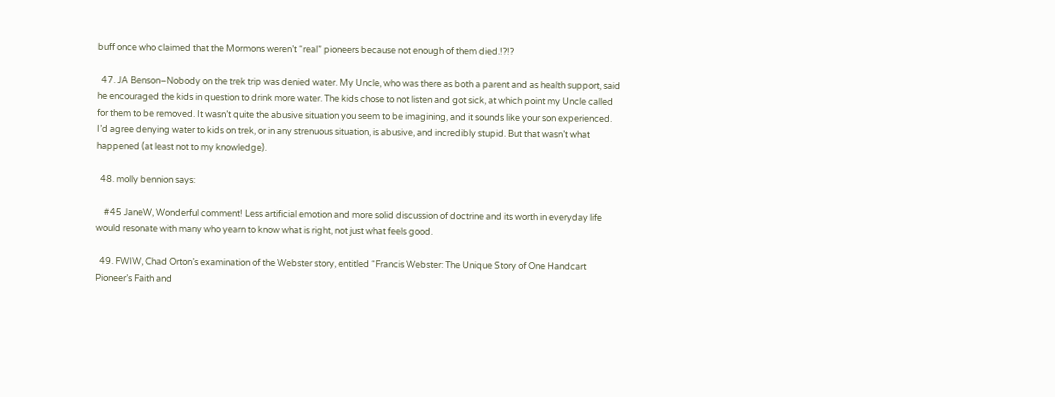buff once who claimed that the Mormons weren’t “real” pioneers because not enough of them died.!?!?

  47. JA Benson–Nobody on the trek trip was denied water. My Uncle, who was there as both a parent and as health support, said he encouraged the kids in question to drink more water. The kids chose to not listen and got sick, at which point my Uncle called for them to be removed. It wasn’t quite the abusive situation you seem to be imagining, and it sounds like your son experienced. I’d agree denying water to kids on trek, or in any strenuous situation, is abusive, and incredibly stupid. But that wasn’t what happened (at least not to my knowledge).

  48. molly bennion says:

    #45 JaneW, Wonderful comment! Less artificial emotion and more solid discussion of doctrine and its worth in everyday life would resonate with many who yearn to know what is right, not just what feels good.

  49. FWIW, Chad Orton’s examination of the Webster story, entitled “Francis Webster: The Unique Story of One Handcart Pioneer’s Faith and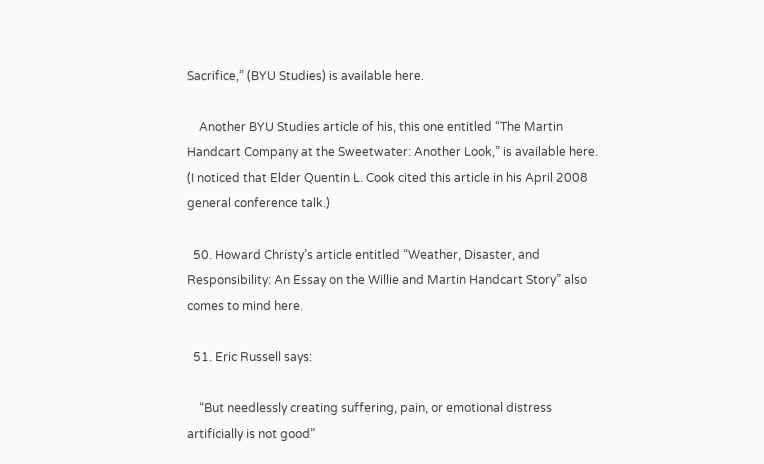Sacrifice,” (BYU Studies) is available here.

    Another BYU Studies article of his, this one entitled “The Martin Handcart Company at the Sweetwater: Another Look,” is available here. (I noticed that Elder Quentin L. Cook cited this article in his April 2008 general conference talk.)

  50. Howard Christy’s article entitled “Weather, Disaster, and Responsibility: An Essay on the Willie and Martin Handcart Story” also comes to mind here.

  51. Eric Russell says:

    “But needlessly creating suffering, pain, or emotional distress artificially is not good”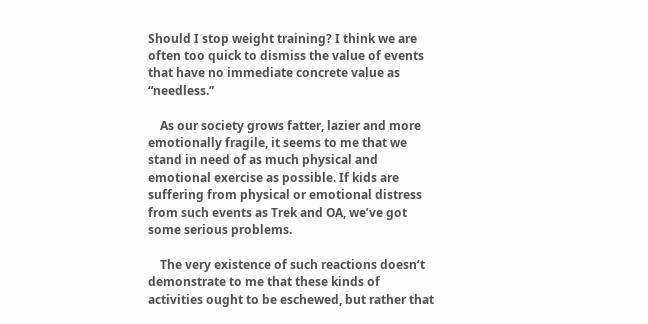Should I stop weight training? I think we are often too quick to dismiss the value of events that have no immediate concrete value as “needless.”

    As our society grows fatter, lazier and more emotionally fragile, it seems to me that we stand in need of as much physical and emotional exercise as possible. If kids are suffering from physical or emotional distress from such events as Trek and OA, we’ve got some serious problems.

    The very existence of such reactions doesn’t demonstrate to me that these kinds of activities ought to be eschewed, but rather that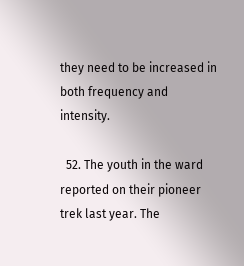they need to be increased in both frequency and intensity.

  52. The youth in the ward reported on their pioneer trek last year. The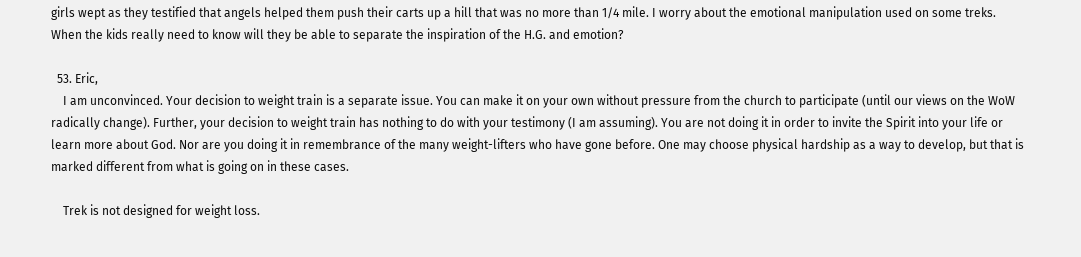girls wept as they testified that angels helped them push their carts up a hill that was no more than 1/4 mile. I worry about the emotional manipulation used on some treks. When the kids really need to know will they be able to separate the inspiration of the H.G. and emotion?

  53. Eric,
    I am unconvinced. Your decision to weight train is a separate issue. You can make it on your own without pressure from the church to participate (until our views on the WoW radically change). Further, your decision to weight train has nothing to do with your testimony (I am assuming). You are not doing it in order to invite the Spirit into your life or learn more about God. Nor are you doing it in remembrance of the many weight-lifters who have gone before. One may choose physical hardship as a way to develop, but that is marked different from what is going on in these cases.

    Trek is not designed for weight loss.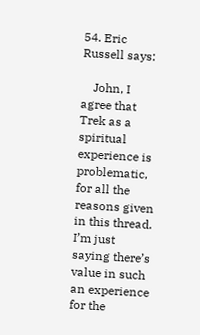54. Eric Russell says:

    John, I agree that Trek as a spiritual experience is problematic, for all the reasons given in this thread. I’m just saying there’s value in such an experience for the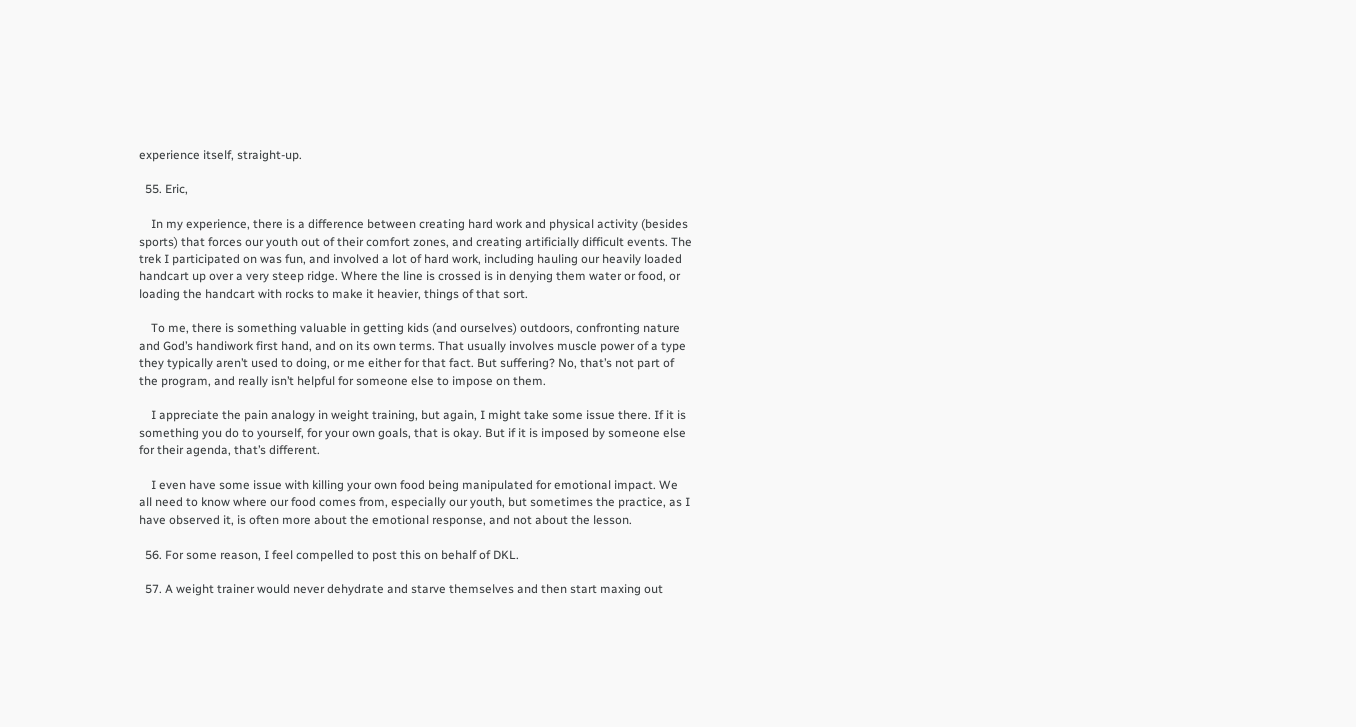experience itself, straight-up.

  55. Eric,

    In my experience, there is a difference between creating hard work and physical activity (besides sports) that forces our youth out of their comfort zones, and creating artificially difficult events. The trek I participated on was fun, and involved a lot of hard work, including hauling our heavily loaded handcart up over a very steep ridge. Where the line is crossed is in denying them water or food, or loading the handcart with rocks to make it heavier, things of that sort.

    To me, there is something valuable in getting kids (and ourselves) outdoors, confronting nature and God’s handiwork first hand, and on its own terms. That usually involves muscle power of a type they typically aren’t used to doing, or me either for that fact. But suffering? No, that’s not part of the program, and really isn’t helpful for someone else to impose on them.

    I appreciate the pain analogy in weight training, but again, I might take some issue there. If it is something you do to yourself, for your own goals, that is okay. But if it is imposed by someone else for their agenda, that’s different.

    I even have some issue with killing your own food being manipulated for emotional impact. We all need to know where our food comes from, especially our youth, but sometimes the practice, as I have observed it, is often more about the emotional response, and not about the lesson.

  56. For some reason, I feel compelled to post this on behalf of DKL.

  57. A weight trainer would never dehydrate and starve themselves and then start maxing out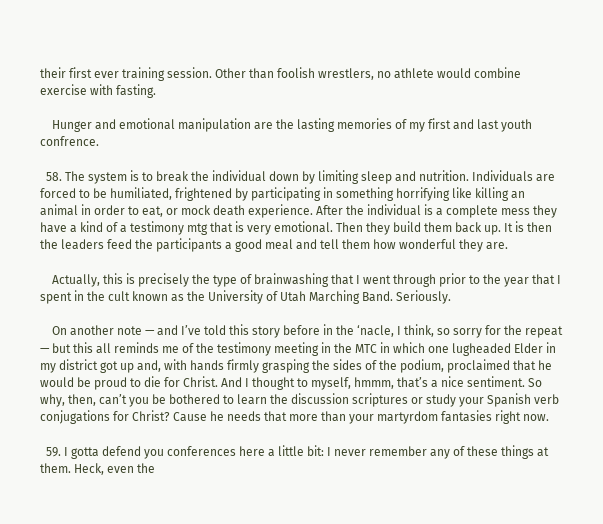their first ever training session. Other than foolish wrestlers, no athlete would combine exercise with fasting.

    Hunger and emotional manipulation are the lasting memories of my first and last youth confrence.

  58. The system is to break the individual down by limiting sleep and nutrition. Individuals are forced to be humiliated, frightened by participating in something horrifying like killing an animal in order to eat, or mock death experience. After the individual is a complete mess they have a kind of a testimony mtg that is very emotional. Then they build them back up. It is then the leaders feed the participants a good meal and tell them how wonderful they are.

    Actually, this is precisely the type of brainwashing that I went through prior to the year that I spent in the cult known as the University of Utah Marching Band. Seriously.

    On another note — and I’ve told this story before in the ‘nacle, I think, so sorry for the repeat — but this all reminds me of the testimony meeting in the MTC in which one lugheaded Elder in my district got up and, with hands firmly grasping the sides of the podium, proclaimed that he would be proud to die for Christ. And I thought to myself, hmmm, that’s a nice sentiment. So why, then, can’t you be bothered to learn the discussion scriptures or study your Spanish verb conjugations for Christ? Cause he needs that more than your martyrdom fantasies right now.

  59. I gotta defend you conferences here a little bit: I never remember any of these things at them. Heck, even the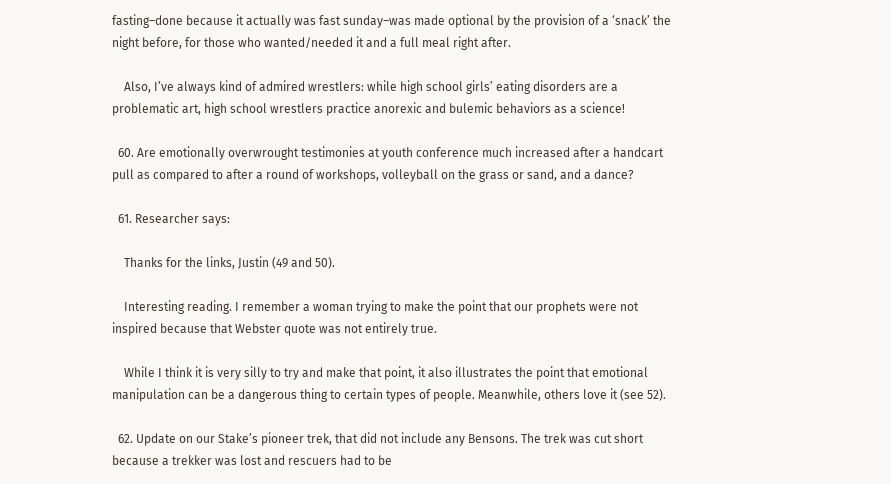fasting–done because it actually was fast sunday–was made optional by the provision of a ‘snack’ the night before, for those who wanted/needed it and a full meal right after.

    Also, I’ve always kind of admired wrestlers: while high school girls’ eating disorders are a problematic art, high school wrestlers practice anorexic and bulemic behaviors as a science!

  60. Are emotionally overwrought testimonies at youth conference much increased after a handcart pull as compared to after a round of workshops, volleyball on the grass or sand, and a dance?

  61. Researcher says:

    Thanks for the links, Justin (49 and 50).

    Interesting reading. I remember a woman trying to make the point that our prophets were not inspired because that Webster quote was not entirely true.

    While I think it is very silly to try and make that point, it also illustrates the point that emotional manipulation can be a dangerous thing to certain types of people. Meanwhile, others love it (see 52).

  62. Update on our Stake’s pioneer trek, that did not include any Bensons. The trek was cut short because a trekker was lost and rescuers had to be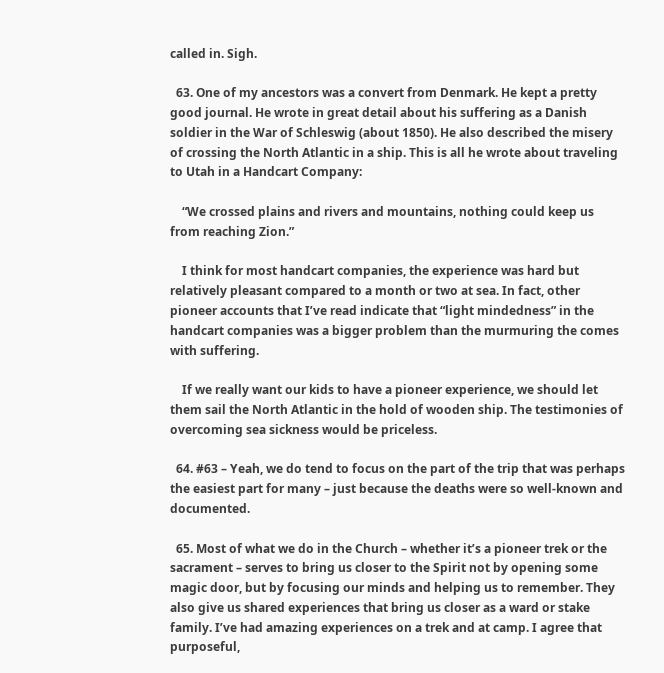called in. Sigh.

  63. One of my ancestors was a convert from Denmark. He kept a pretty good journal. He wrote in great detail about his suffering as a Danish soldier in the War of Schleswig (about 1850). He also described the misery of crossing the North Atlantic in a ship. This is all he wrote about traveling to Utah in a Handcart Company:

    “We crossed plains and rivers and mountains, nothing could keep us from reaching Zion.”

    I think for most handcart companies, the experience was hard but relatively pleasant compared to a month or two at sea. In fact, other pioneer accounts that I’ve read indicate that “light mindedness” in the handcart companies was a bigger problem than the murmuring the comes with suffering.

    If we really want our kids to have a pioneer experience, we should let them sail the North Atlantic in the hold of wooden ship. The testimonies of overcoming sea sickness would be priceless.

  64. #63 – Yeah, we do tend to focus on the part of the trip that was perhaps the easiest part for many – just because the deaths were so well-known and documented.

  65. Most of what we do in the Church – whether it’s a pioneer trek or the sacrament – serves to bring us closer to the Spirit not by opening some magic door, but by focusing our minds and helping us to remember. They also give us shared experiences that bring us closer as a ward or stake family. I’ve had amazing experiences on a trek and at camp. I agree that purposeful,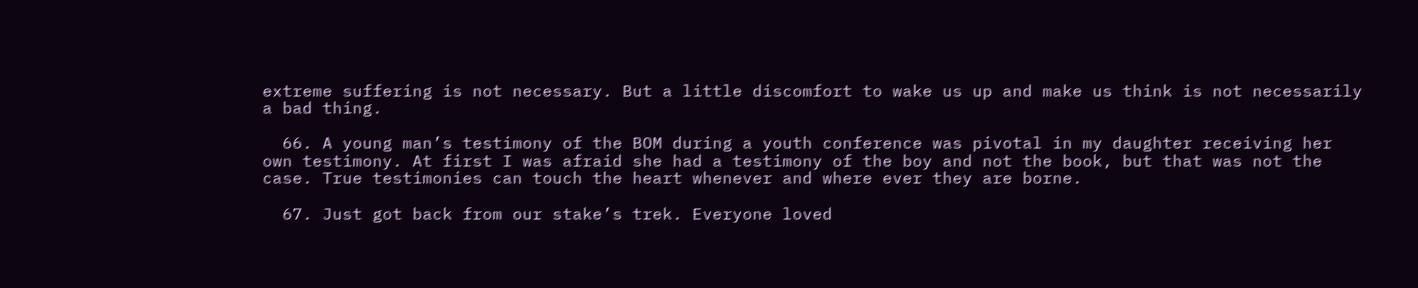extreme suffering is not necessary. But a little discomfort to wake us up and make us think is not necessarily a bad thing.

  66. A young man’s testimony of the BOM during a youth conference was pivotal in my daughter receiving her own testimony. At first I was afraid she had a testimony of the boy and not the book, but that was not the case. True testimonies can touch the heart whenever and where ever they are borne.

  67. Just got back from our stake’s trek. Everyone loved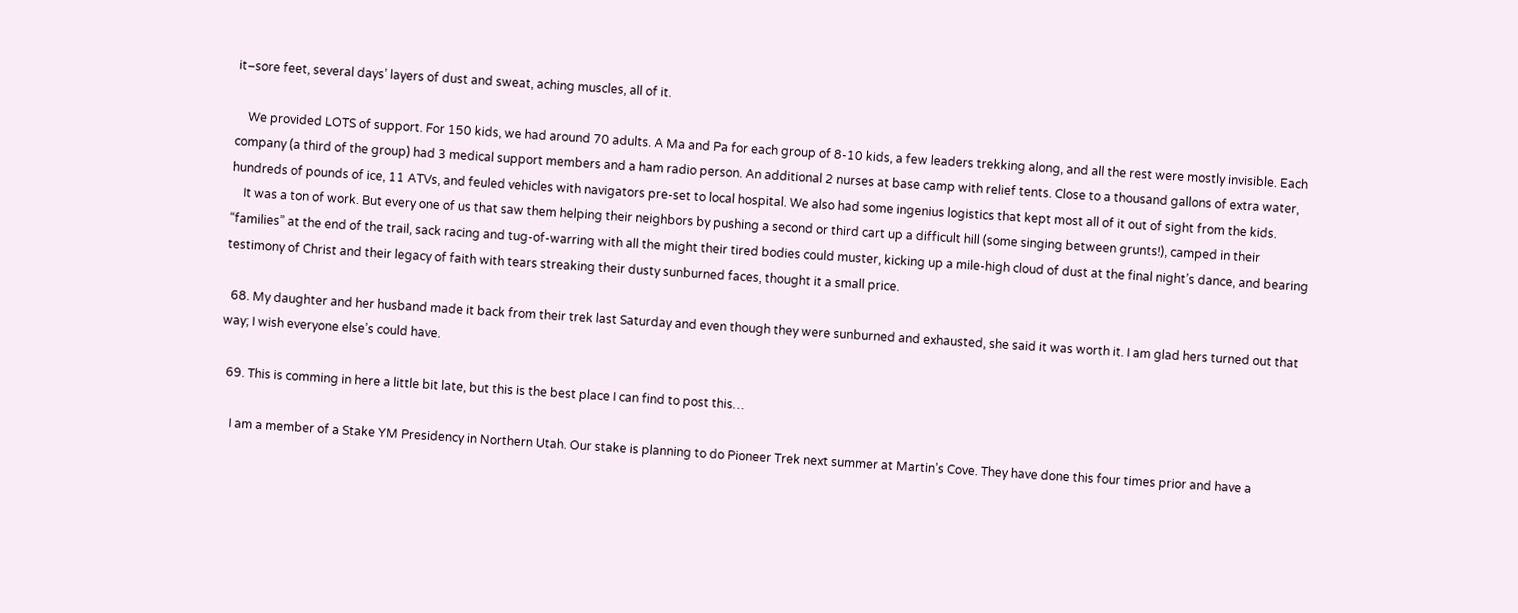it–sore feet, several days’ layers of dust and sweat, aching muscles, all of it.

    We provided LOTS of support. For 150 kids, we had around 70 adults. A Ma and Pa for each group of 8-10 kids, a few leaders trekking along, and all the rest were mostly invisible. Each company (a third of the group) had 3 medical support members and a ham radio person. An additional 2 nurses at base camp with relief tents. Close to a thousand gallons of extra water, hundreds of pounds of ice, 11 ATVs, and feuled vehicles with navigators pre-set to local hospital. We also had some ingenius logistics that kept most all of it out of sight from the kids.
    It was a ton of work. But every one of us that saw them helping their neighbors by pushing a second or third cart up a difficult hill (some singing between grunts!), camped in their “families” at the end of the trail, sack racing and tug-of-warring with all the might their tired bodies could muster, kicking up a mile-high cloud of dust at the final night’s dance, and bearing testimony of Christ and their legacy of faith with tears streaking their dusty sunburned faces, thought it a small price.

  68. My daughter and her husband made it back from their trek last Saturday and even though they were sunburned and exhausted, she said it was worth it. I am glad hers turned out that way; I wish everyone else’s could have.

  69. This is comming in here a little bit late, but this is the best place I can find to post this…

    I am a member of a Stake YM Presidency in Northern Utah. Our stake is planning to do Pioneer Trek next summer at Martin’s Cove. They have done this four times prior and have a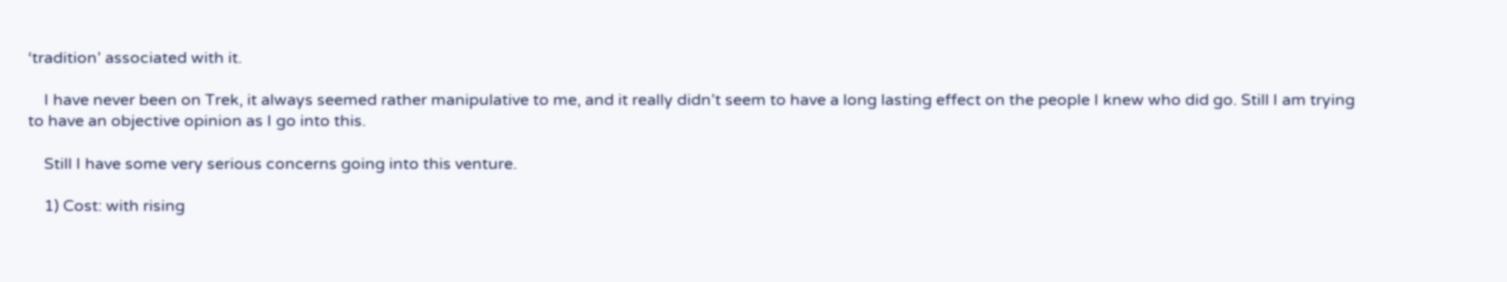‘tradition’ associated with it.

    I have never been on Trek, it always seemed rather manipulative to me, and it really didn’t seem to have a long lasting effect on the people I knew who did go. Still I am trying to have an objective opinion as I go into this.

    Still I have some very serious concerns going into this venture.

    1) Cost: with rising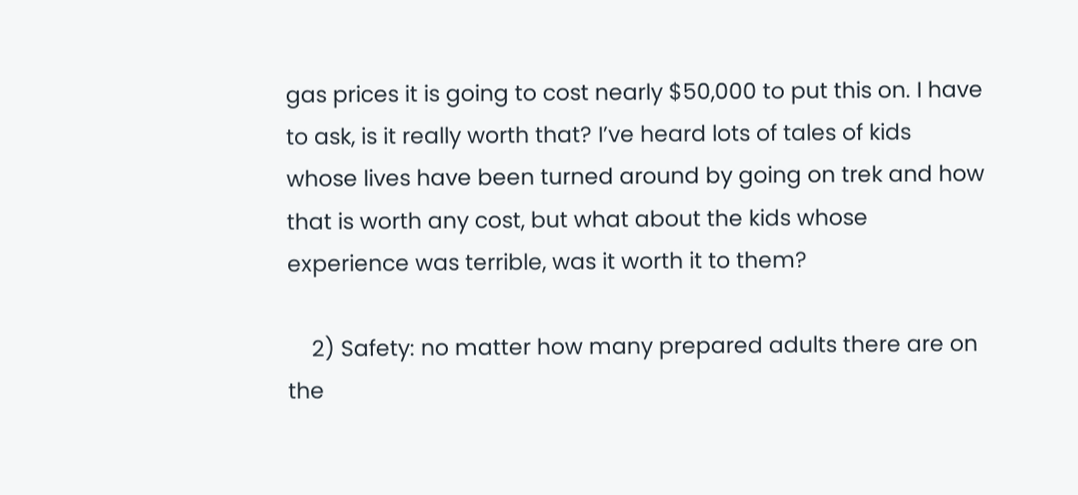gas prices it is going to cost nearly $50,000 to put this on. I have to ask, is it really worth that? I’ve heard lots of tales of kids whose lives have been turned around by going on trek and how that is worth any cost, but what about the kids whose experience was terrible, was it worth it to them?

    2) Safety: no matter how many prepared adults there are on the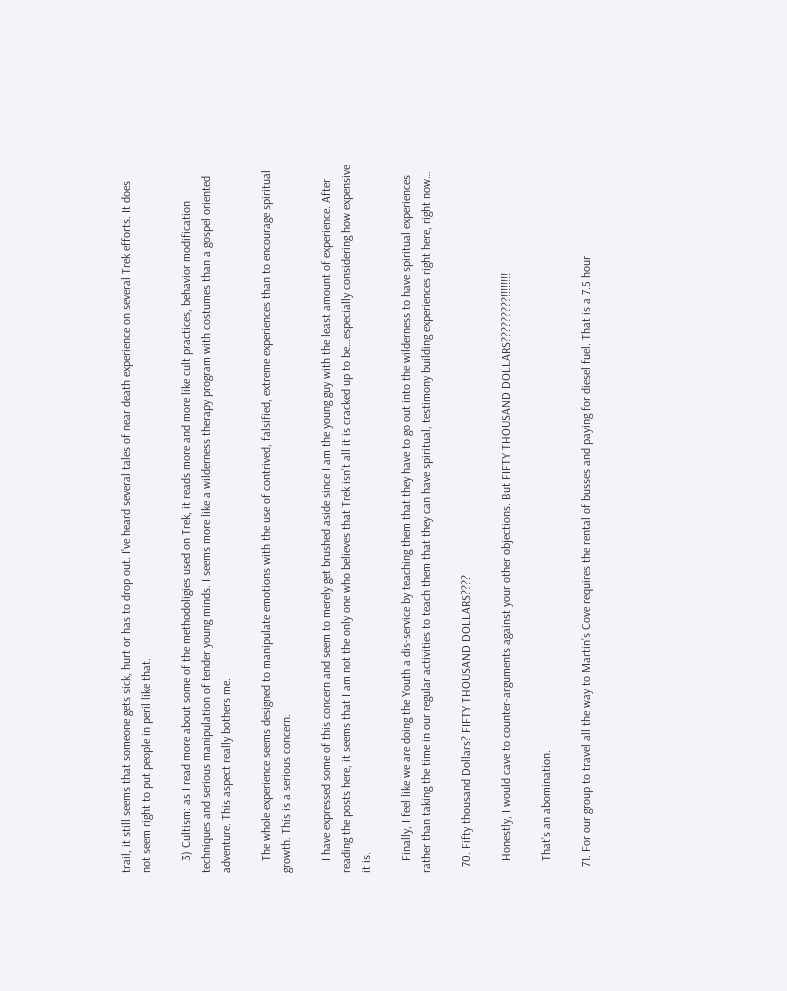trail, it still seems that someone gets sick, hurt or has to drop out. I’ve heard several tales of near death experience on several Trek efforts. It does not seem right to put people in peril like that.

    3) Cultism: as I read more about some of the methodoligies used on Trek, it reads more and more like cult practices, behavior modification techniques and serious manipulation of tender young minds. I seems more like a wilderness therapy program with costumes than a gospel oriented adventure. This aspect really bothers me.

    The whole experience seems designed to manipulate emotions with the use of contrived, falsified, extreme experiences than to encourage spiritual growth. This is a serious concern.

    I have expressed some of this concern and seem to merely get brushed aside since I am the young guy with the least amount of experience. After reading the posts here, it seems that I am not the only one who believes that Trek isn’t all it is cracked up to be…especially considering how expensive it is.

    Finally, I feel like we are doing the Youth a dis-service by teaching them that they have to go out into the wilderness to have spiritual experiences rather than taking the time in our regular activities to teach them that they can have spiritual, testimony building experiences right here, right now…

  70. Fifty thousand Dollars? FIFTY THOUSAND DOLLARS????

    Honestly, I would cave to counter-arguments against your other objections. But FIFTY THOUSAND DOLLARS?????????!!!!!!!!

    That’s an abomination.

  71. For our group to travel all the way to Martin’s Cove requires the rental of busses and paying for diesel fuel. That is a 7.5 hour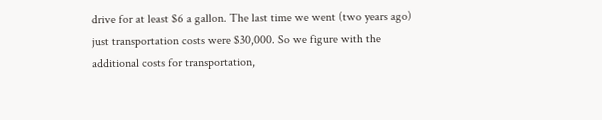drive for at least $6 a gallon. The last time we went (two years ago) just transportation costs were $30,000. So we figure with the additional costs for transportation,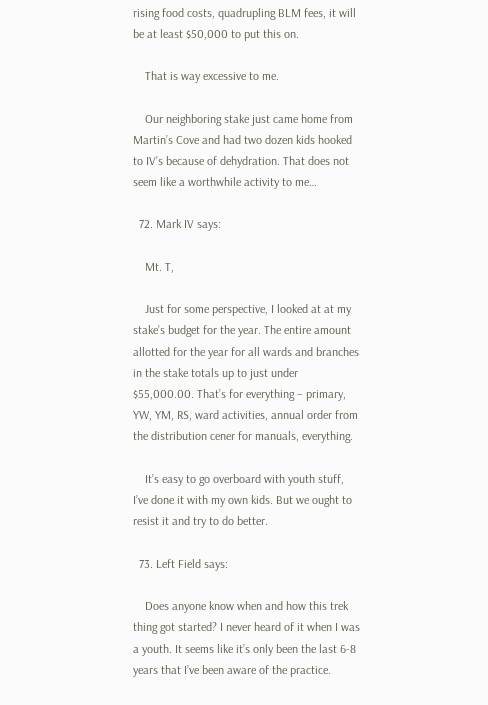rising food costs, quadrupling BLM fees, it will be at least $50,000 to put this on.

    That is way excessive to me.

    Our neighboring stake just came home from Martin’s Cove and had two dozen kids hooked to IV’s because of dehydration. That does not seem like a worthwhile activity to me…

  72. Mark IV says:

    Mt. T,

    Just for some perspective, I looked at at my stake’s budget for the year. The entire amount allotted for the year for all wards and branches in the stake totals up to just under $55,000.00. That’s for everything – primary, YW, YM, RS, ward activities, annual order from the distribution cener for manuals, everything.

    It’s easy to go overboard with youth stuff, I’ve done it with my own kids. But we ought to resist it and try to do better.

  73. Left Field says:

    Does anyone know when and how this trek thing got started? I never heard of it when I was a youth. It seems like it’s only been the last 6-8 years that I’ve been aware of the practice.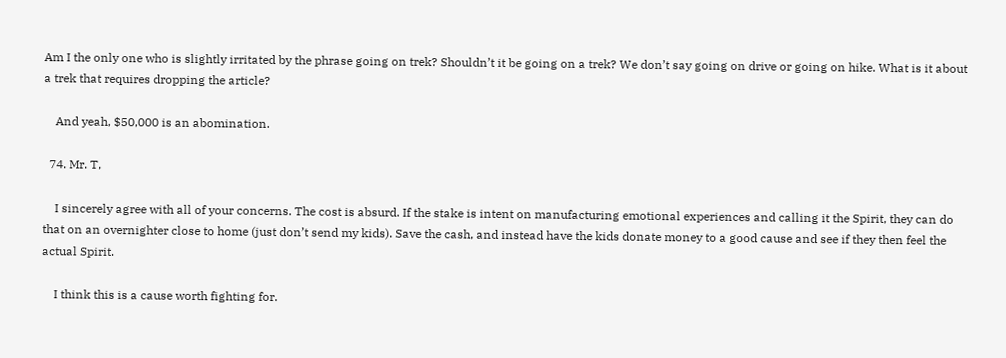Am I the only one who is slightly irritated by the phrase going on trek? Shouldn’t it be going on a trek? We don’t say going on drive or going on hike. What is it about a trek that requires dropping the article?

    And yeah, $50,000 is an abomination.

  74. Mr. T,

    I sincerely agree with all of your concerns. The cost is absurd. If the stake is intent on manufacturing emotional experiences and calling it the Spirit, they can do that on an overnighter close to home (just don’t send my kids). Save the cash, and instead have the kids donate money to a good cause and see if they then feel the actual Spirit.

    I think this is a cause worth fighting for.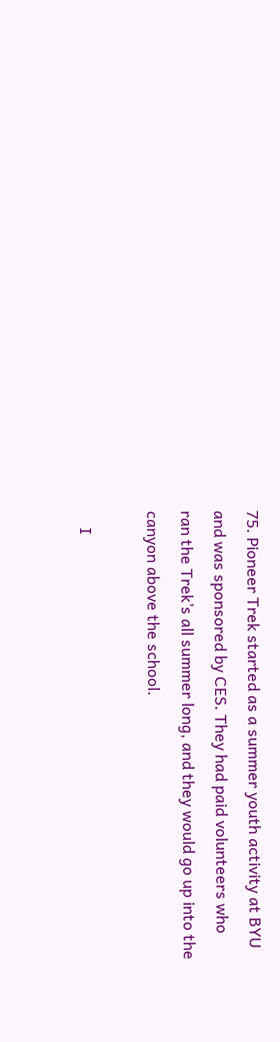75. Pioneer Trek started as a summer youth activity at BYU and was sponsored by CES. They had paid volunteers who ran the Trek’s all summer long, and they would go up into the canyon above the school.

    I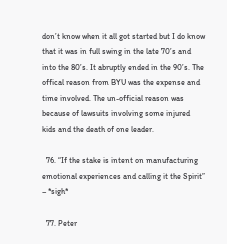don’t know when it all got started but I do know that it was in full swing in the late 70’s and into the 80’s. It abruptly ended in the 90’s. The offical reason from BYU was the expense and time involved. The un-official reason was because of lawsuits involving some injured kids and the death of one leader.

  76. “If the stake is intent on manufacturing emotional experiences and calling it the Spirit” – *sigh*

  77. Peter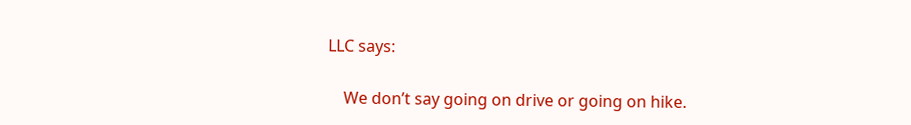LLC says:

    We don’t say going on drive or going on hike.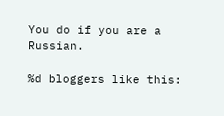You do if you are a Russian.

%d bloggers like this: